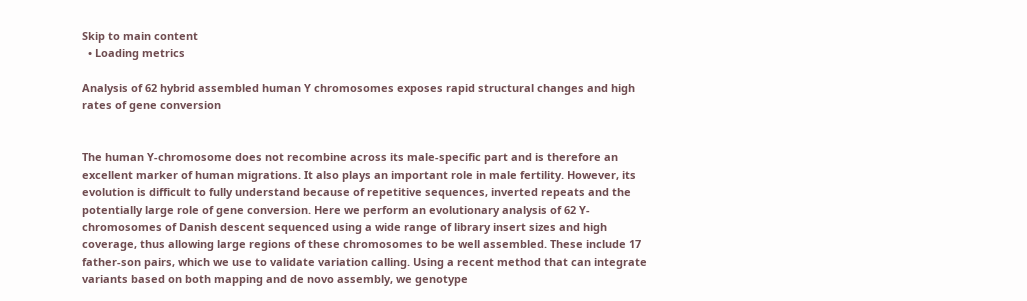Skip to main content
  • Loading metrics

Analysis of 62 hybrid assembled human Y chromosomes exposes rapid structural changes and high rates of gene conversion


The human Y-chromosome does not recombine across its male-specific part and is therefore an excellent marker of human migrations. It also plays an important role in male fertility. However, its evolution is difficult to fully understand because of repetitive sequences, inverted repeats and the potentially large role of gene conversion. Here we perform an evolutionary analysis of 62 Y-chromosomes of Danish descent sequenced using a wide range of library insert sizes and high coverage, thus allowing large regions of these chromosomes to be well assembled. These include 17 father-son pairs, which we use to validate variation calling. Using a recent method that can integrate variants based on both mapping and de novo assembly, we genotype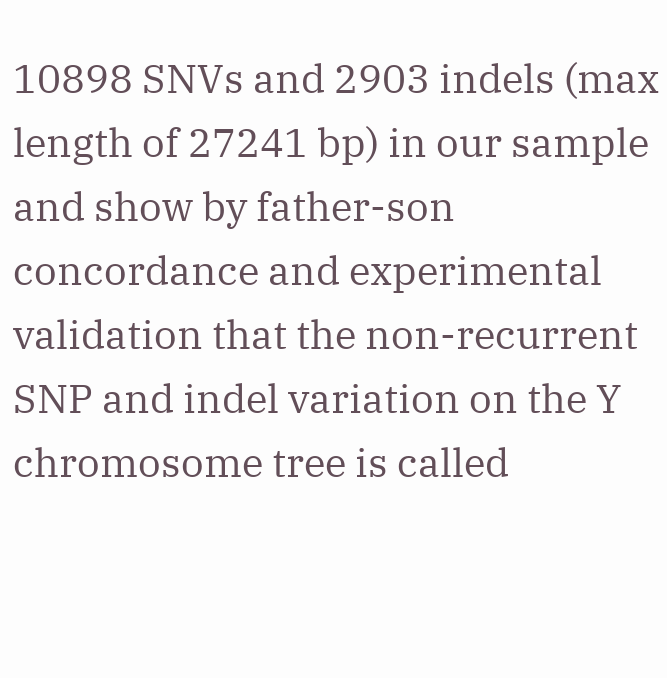10898 SNVs and 2903 indels (max length of 27241 bp) in our sample and show by father-son concordance and experimental validation that the non-recurrent SNP and indel variation on the Y chromosome tree is called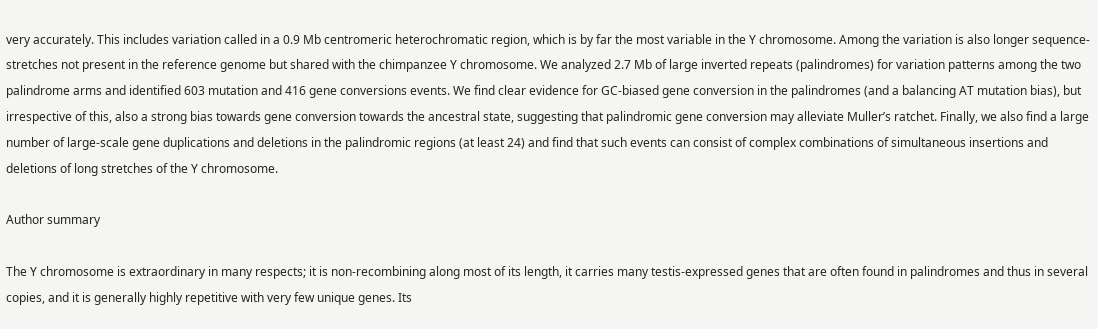very accurately. This includes variation called in a 0.9 Mb centromeric heterochromatic region, which is by far the most variable in the Y chromosome. Among the variation is also longer sequence-stretches not present in the reference genome but shared with the chimpanzee Y chromosome. We analyzed 2.7 Mb of large inverted repeats (palindromes) for variation patterns among the two palindrome arms and identified 603 mutation and 416 gene conversions events. We find clear evidence for GC-biased gene conversion in the palindromes (and a balancing AT mutation bias), but irrespective of this, also a strong bias towards gene conversion towards the ancestral state, suggesting that palindromic gene conversion may alleviate Muller’s ratchet. Finally, we also find a large number of large-scale gene duplications and deletions in the palindromic regions (at least 24) and find that such events can consist of complex combinations of simultaneous insertions and deletions of long stretches of the Y chromosome.

Author summary

The Y chromosome is extraordinary in many respects; it is non-recombining along most of its length, it carries many testis-expressed genes that are often found in palindromes and thus in several copies, and it is generally highly repetitive with very few unique genes. Its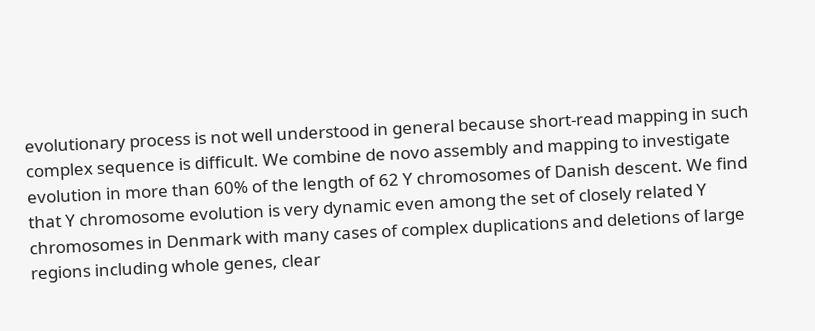evolutionary process is not well understood in general because short-read mapping in such complex sequence is difficult. We combine de novo assembly and mapping to investigate evolution in more than 60% of the length of 62 Y chromosomes of Danish descent. We find that Y chromosome evolution is very dynamic even among the set of closely related Y chromosomes in Denmark with many cases of complex duplications and deletions of large regions including whole genes, clear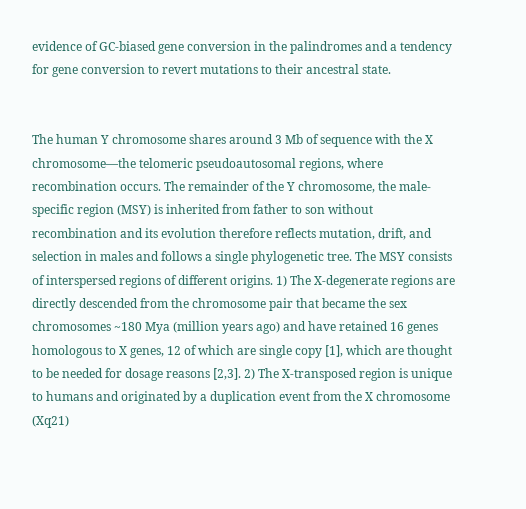evidence of GC-biased gene conversion in the palindromes and a tendency for gene conversion to revert mutations to their ancestral state.


The human Y chromosome shares around 3 Mb of sequence with the X chromosome—the telomeric pseudoautosomal regions, where recombination occurs. The remainder of the Y chromosome, the male-specific region (MSY) is inherited from father to son without recombination and its evolution therefore reflects mutation, drift, and selection in males and follows a single phylogenetic tree. The MSY consists of interspersed regions of different origins. 1) The X-degenerate regions are directly descended from the chromosome pair that became the sex chromosomes ~180 Mya (million years ago) and have retained 16 genes homologous to X genes, 12 of which are single copy [1], which are thought to be needed for dosage reasons [2,3]. 2) The X-transposed region is unique to humans and originated by a duplication event from the X chromosome (Xq21)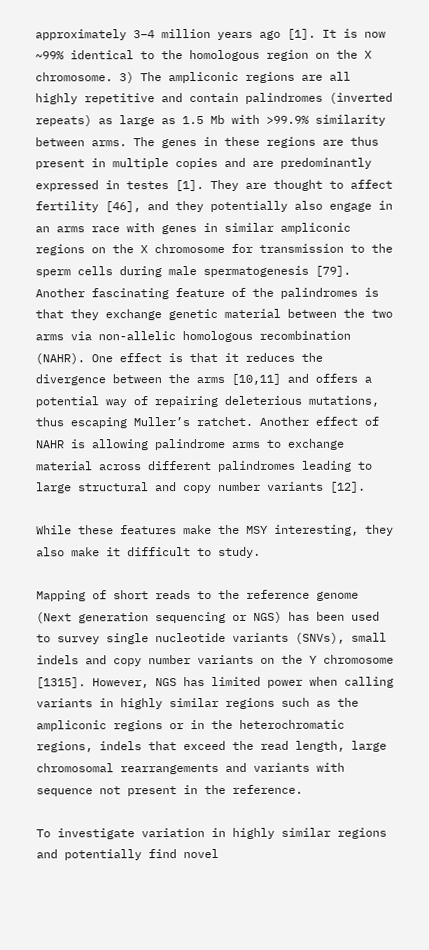approximately 3–4 million years ago [1]. It is now ~99% identical to the homologous region on the X chromosome. 3) The ampliconic regions are all highly repetitive and contain palindromes (inverted repeats) as large as 1.5 Mb with >99.9% similarity between arms. The genes in these regions are thus present in multiple copies and are predominantly expressed in testes [1]. They are thought to affect fertility [46], and they potentially also engage in an arms race with genes in similar ampliconic regions on the X chromosome for transmission to the sperm cells during male spermatogenesis [79]. Another fascinating feature of the palindromes is that they exchange genetic material between the two arms via non-allelic homologous recombination (NAHR). One effect is that it reduces the divergence between the arms [10,11] and offers a potential way of repairing deleterious mutations, thus escaping Muller’s ratchet. Another effect of NAHR is allowing palindrome arms to exchange material across different palindromes leading to large structural and copy number variants [12].

While these features make the MSY interesting, they also make it difficult to study.

Mapping of short reads to the reference genome (Next generation sequencing or NGS) has been used to survey single nucleotide variants (SNVs), small indels and copy number variants on the Y chromosome [1315]. However, NGS has limited power when calling variants in highly similar regions such as the ampliconic regions or in the heterochromatic regions, indels that exceed the read length, large chromosomal rearrangements and variants with sequence not present in the reference.

To investigate variation in highly similar regions and potentially find novel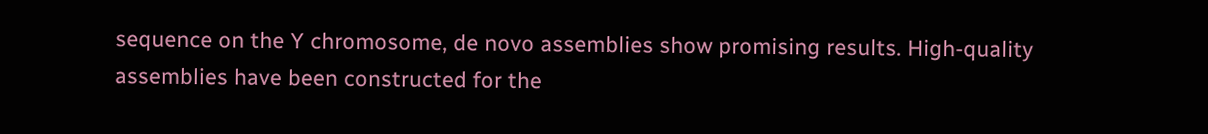sequence on the Y chromosome, de novo assemblies show promising results. High-quality assemblies have been constructed for the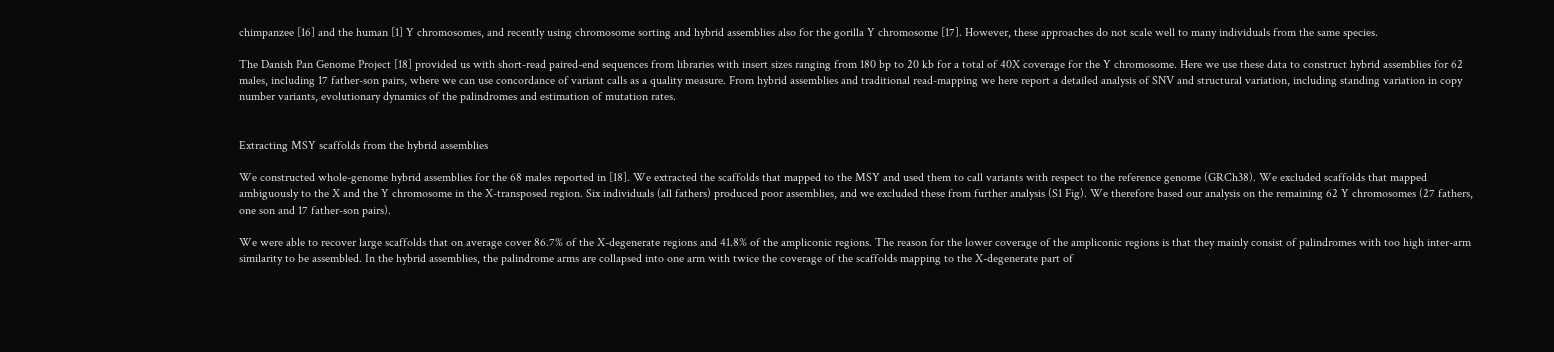chimpanzee [16] and the human [1] Y chromosomes, and recently using chromosome sorting and hybrid assemblies also for the gorilla Y chromosome [17]. However, these approaches do not scale well to many individuals from the same species.

The Danish Pan Genome Project [18] provided us with short-read paired-end sequences from libraries with insert sizes ranging from 180 bp to 20 kb for a total of 40X coverage for the Y chromosome. Here we use these data to construct hybrid assemblies for 62 males, including 17 father-son pairs, where we can use concordance of variant calls as a quality measure. From hybrid assemblies and traditional read-mapping we here report a detailed analysis of SNV and structural variation, including standing variation in copy number variants, evolutionary dynamics of the palindromes and estimation of mutation rates.


Extracting MSY scaffolds from the hybrid assemblies

We constructed whole-genome hybrid assemblies for the 68 males reported in [18]. We extracted the scaffolds that mapped to the MSY and used them to call variants with respect to the reference genome (GRCh38). We excluded scaffolds that mapped ambiguously to the X and the Y chromosome in the X-transposed region. Six individuals (all fathers) produced poor assemblies, and we excluded these from further analysis (S1 Fig). We therefore based our analysis on the remaining 62 Y chromosomes (27 fathers, one son and 17 father-son pairs).

We were able to recover large scaffolds that on average cover 86.7% of the X-degenerate regions and 41.8% of the ampliconic regions. The reason for the lower coverage of the ampliconic regions is that they mainly consist of palindromes with too high inter-arm similarity to be assembled. In the hybrid assemblies, the palindrome arms are collapsed into one arm with twice the coverage of the scaffolds mapping to the X-degenerate part of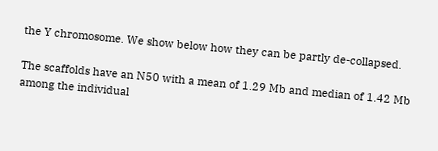the Y chromosome. We show below how they can be partly de-collapsed.

The scaffolds have an N50 with a mean of 1.29 Mb and median of 1.42 Mb among the individual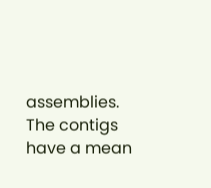assemblies. The contigs have a mean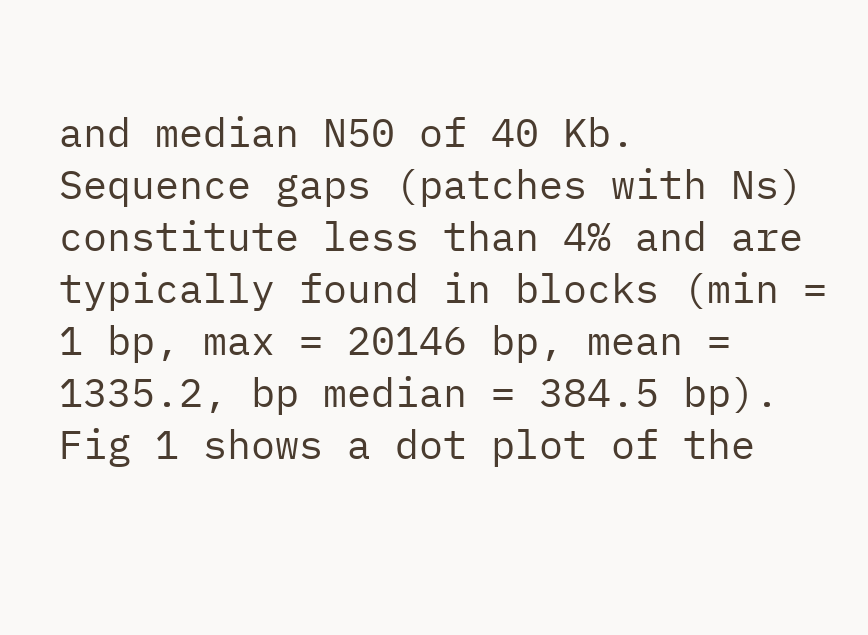and median N50 of 40 Kb. Sequence gaps (patches with Ns) constitute less than 4% and are typically found in blocks (min = 1 bp, max = 20146 bp, mean = 1335.2, bp median = 384.5 bp). Fig 1 shows a dot plot of the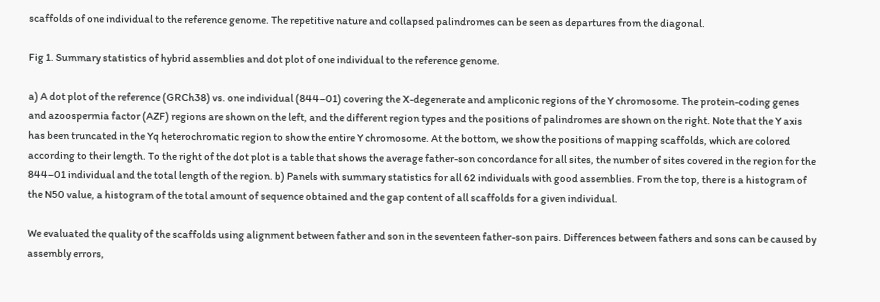scaffolds of one individual to the reference genome. The repetitive nature and collapsed palindromes can be seen as departures from the diagonal.

Fig 1. Summary statistics of hybrid assemblies and dot plot of one individual to the reference genome.

a) A dot plot of the reference (GRCh38) vs. one individual (844–01) covering the X-degenerate and ampliconic regions of the Y chromosome. The protein-coding genes and azoospermia factor (AZF) regions are shown on the left, and the different region types and the positions of palindromes are shown on the right. Note that the Y axis has been truncated in the Yq heterochromatic region to show the entire Y chromosome. At the bottom, we show the positions of mapping scaffolds, which are colored according to their length. To the right of the dot plot is a table that shows the average father-son concordance for all sites, the number of sites covered in the region for the 844–01 individual and the total length of the region. b) Panels with summary statistics for all 62 individuals with good assemblies. From the top, there is a histogram of the N50 value, a histogram of the total amount of sequence obtained and the gap content of all scaffolds for a given individual.

We evaluated the quality of the scaffolds using alignment between father and son in the seventeen father-son pairs. Differences between fathers and sons can be caused by assembly errors,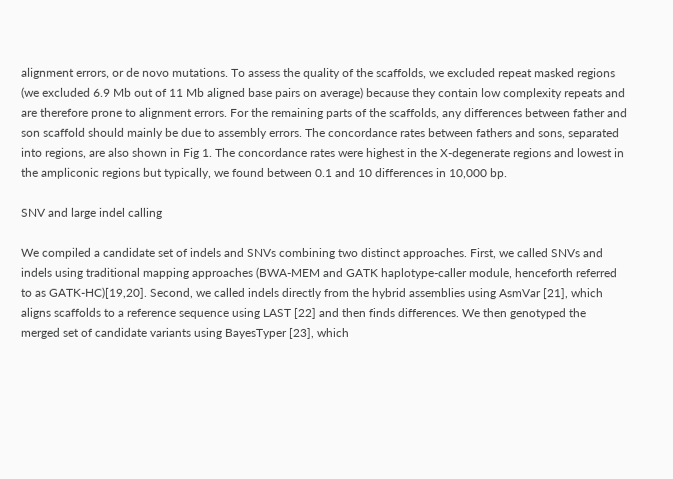alignment errors, or de novo mutations. To assess the quality of the scaffolds, we excluded repeat masked regions (we excluded 6.9 Mb out of 11 Mb aligned base pairs on average) because they contain low complexity repeats and are therefore prone to alignment errors. For the remaining parts of the scaffolds, any differences between father and son scaffold should mainly be due to assembly errors. The concordance rates between fathers and sons, separated into regions, are also shown in Fig 1. The concordance rates were highest in the X-degenerate regions and lowest in the ampliconic regions but typically, we found between 0.1 and 10 differences in 10,000 bp.

SNV and large indel calling

We compiled a candidate set of indels and SNVs combining two distinct approaches. First, we called SNVs and indels using traditional mapping approaches (BWA-MEM and GATK haplotype-caller module, henceforth referred to as GATK-HC)[19,20]. Second, we called indels directly from the hybrid assemblies using AsmVar [21], which aligns scaffolds to a reference sequence using LAST [22] and then finds differences. We then genotyped the merged set of candidate variants using BayesTyper [23], which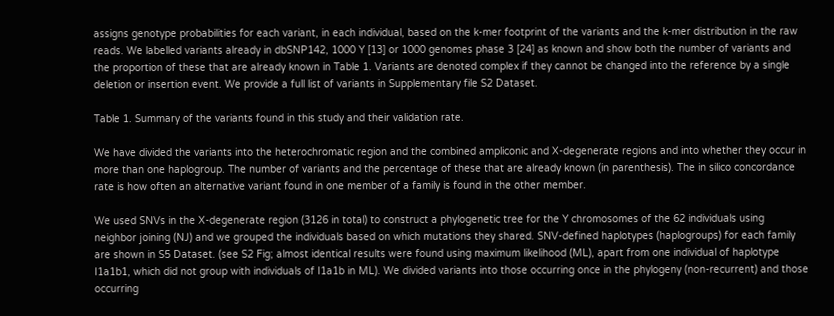assigns genotype probabilities for each variant, in each individual, based on the k-mer footprint of the variants and the k-mer distribution in the raw reads. We labelled variants already in dbSNP142, 1000 Y [13] or 1000 genomes phase 3 [24] as known and show both the number of variants and the proportion of these that are already known in Table 1. Variants are denoted complex if they cannot be changed into the reference by a single deletion or insertion event. We provide a full list of variants in Supplementary file S2 Dataset.

Table 1. Summary of the variants found in this study and their validation rate.

We have divided the variants into the heterochromatic region and the combined ampliconic and X-degenerate regions and into whether they occur in more than one haplogroup. The number of variants and the percentage of these that are already known (in parenthesis). The in silico concordance rate is how often an alternative variant found in one member of a family is found in the other member.

We used SNVs in the X-degenerate region (3126 in total) to construct a phylogenetic tree for the Y chromosomes of the 62 individuals using neighbor joining (NJ) and we grouped the individuals based on which mutations they shared. SNV-defined haplotypes (haplogroups) for each family are shown in S5 Dataset. (see S2 Fig; almost identical results were found using maximum likelihood (ML), apart from one individual of haplotype I1a1b1, which did not group with individuals of I1a1b in ML). We divided variants into those occurring once in the phylogeny (non-recurrent) and those occurring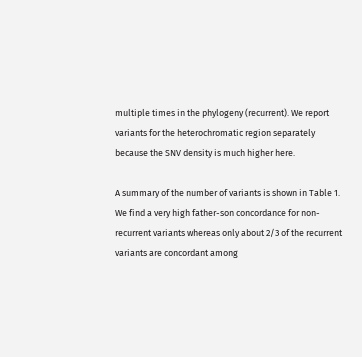multiple times in the phylogeny (recurrent). We report variants for the heterochromatic region separately because the SNV density is much higher here.

A summary of the number of variants is shown in Table 1. We find a very high father-son concordance for non-recurrent variants whereas only about 2/3 of the recurrent variants are concordant among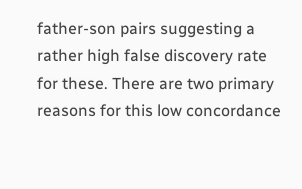father-son pairs suggesting a rather high false discovery rate for these. There are two primary reasons for this low concordance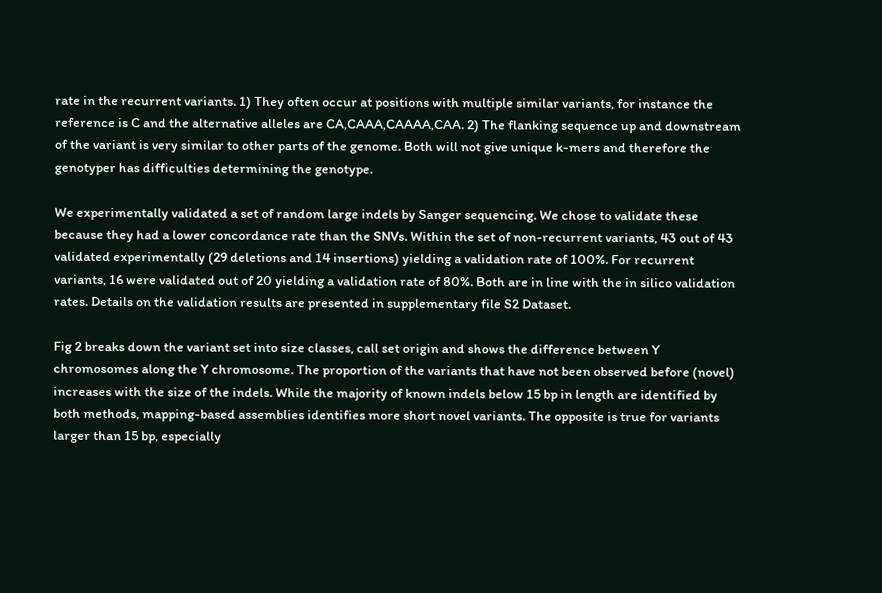rate in the recurrent variants. 1) They often occur at positions with multiple similar variants, for instance the reference is C and the alternative alleles are CA,CAAA,CAAAA,CAA. 2) The flanking sequence up and downstream of the variant is very similar to other parts of the genome. Both will not give unique k-mers and therefore the genotyper has difficulties determining the genotype.

We experimentally validated a set of random large indels by Sanger sequencing. We chose to validate these because they had a lower concordance rate than the SNVs. Within the set of non-recurrent variants, 43 out of 43 validated experimentally (29 deletions and 14 insertions) yielding a validation rate of 100%. For recurrent variants, 16 were validated out of 20 yielding a validation rate of 80%. Both are in line with the in silico validation rates. Details on the validation results are presented in supplementary file S2 Dataset.

Fig 2 breaks down the variant set into size classes, call set origin and shows the difference between Y chromosomes along the Y chromosome. The proportion of the variants that have not been observed before (novel) increases with the size of the indels. While the majority of known indels below 15 bp in length are identified by both methods, mapping-based assemblies identifies more short novel variants. The opposite is true for variants larger than 15 bp, especially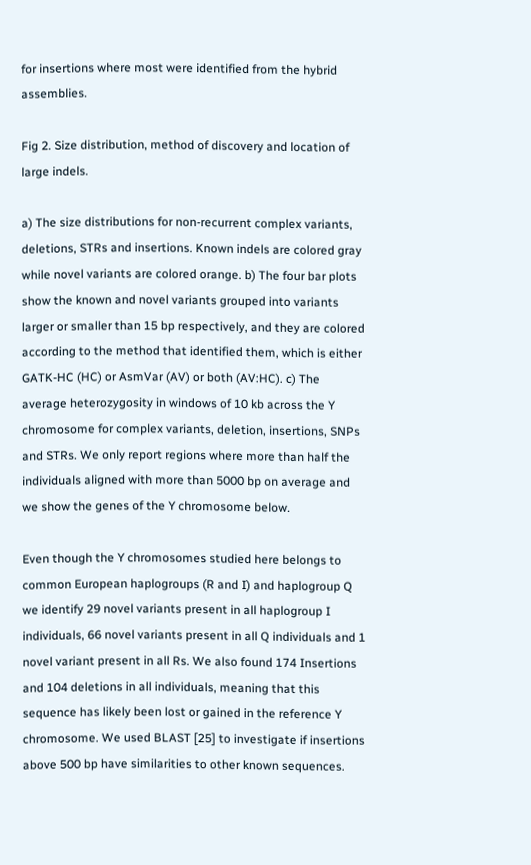for insertions where most were identified from the hybrid assemblies.

Fig 2. Size distribution, method of discovery and location of large indels.

a) The size distributions for non-recurrent complex variants, deletions, STRs and insertions. Known indels are colored gray while novel variants are colored orange. b) The four bar plots show the known and novel variants grouped into variants larger or smaller than 15 bp respectively, and they are colored according to the method that identified them, which is either GATK-HC (HC) or AsmVar (AV) or both (AV:HC). c) The average heterozygosity in windows of 10 kb across the Y chromosome for complex variants, deletion, insertions, SNPs and STRs. We only report regions where more than half the individuals aligned with more than 5000 bp on average and we show the genes of the Y chromosome below.

Even though the Y chromosomes studied here belongs to common European haplogroups (R and I) and haplogroup Q we identify 29 novel variants present in all haplogroup I individuals, 66 novel variants present in all Q individuals and 1 novel variant present in all Rs. We also found 174 Insertions and 104 deletions in all individuals, meaning that this sequence has likely been lost or gained in the reference Y chromosome. We used BLAST [25] to investigate if insertions above 500 bp have similarities to other known sequences.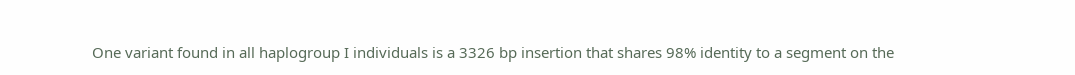One variant found in all haplogroup I individuals is a 3326 bp insertion that shares 98% identity to a segment on the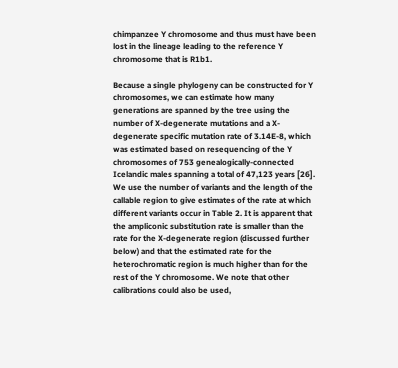chimpanzee Y chromosome and thus must have been lost in the lineage leading to the reference Y chromosome that is R1b1.

Because a single phylogeny can be constructed for Y chromosomes, we can estimate how many generations are spanned by the tree using the number of X-degenerate mutations and a X-degenerate specific mutation rate of 3.14E-8, which was estimated based on resequencing of the Y chromosomes of 753 genealogically-connected Icelandic males spanning a total of 47,123 years [26]. We use the number of variants and the length of the callable region to give estimates of the rate at which different variants occur in Table 2. It is apparent that the ampliconic substitution rate is smaller than the rate for the X-degenerate region (discussed further below) and that the estimated rate for the heterochromatic region is much higher than for the rest of the Y chromosome. We note that other calibrations could also be used,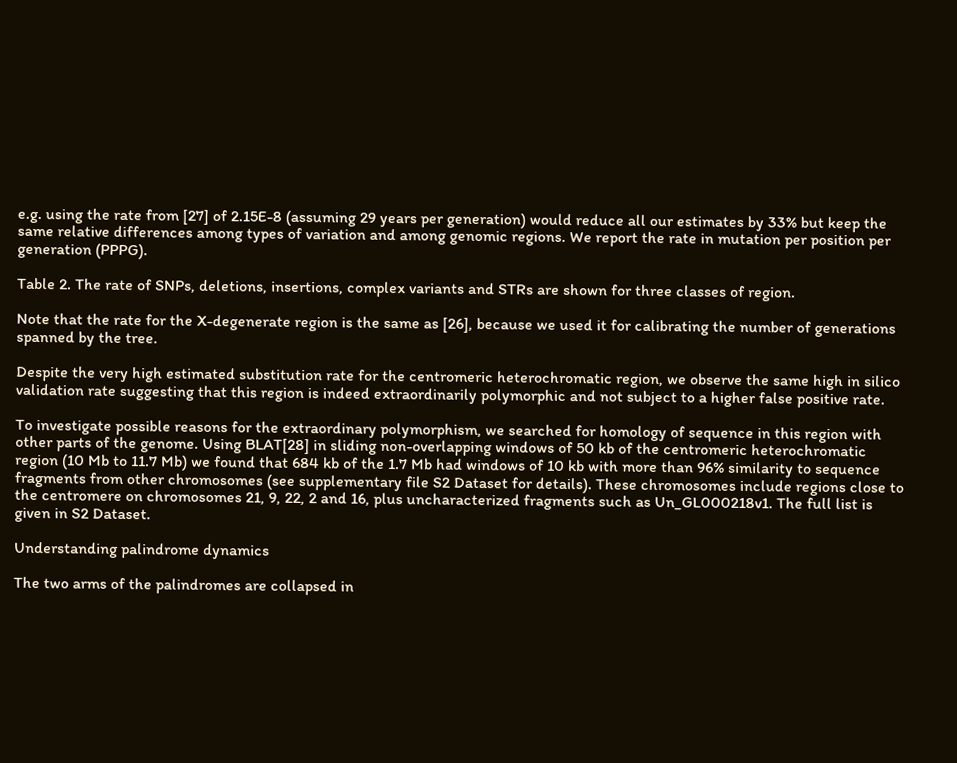e.g. using the rate from [27] of 2.15E-8 (assuming 29 years per generation) would reduce all our estimates by 33% but keep the same relative differences among types of variation and among genomic regions. We report the rate in mutation per position per generation (PPPG).

Table 2. The rate of SNPs, deletions, insertions, complex variants and STRs are shown for three classes of region.

Note that the rate for the X-degenerate region is the same as [26], because we used it for calibrating the number of generations spanned by the tree.

Despite the very high estimated substitution rate for the centromeric heterochromatic region, we observe the same high in silico validation rate suggesting that this region is indeed extraordinarily polymorphic and not subject to a higher false positive rate.

To investigate possible reasons for the extraordinary polymorphism, we searched for homology of sequence in this region with other parts of the genome. Using BLAT[28] in sliding non-overlapping windows of 50 kb of the centromeric heterochromatic region (10 Mb to 11.7 Mb) we found that 684 kb of the 1.7 Mb had windows of 10 kb with more than 96% similarity to sequence fragments from other chromosomes (see supplementary file S2 Dataset for details). These chromosomes include regions close to the centromere on chromosomes 21, 9, 22, 2 and 16, plus uncharacterized fragments such as Un_GL000218v1. The full list is given in S2 Dataset.

Understanding palindrome dynamics

The two arms of the palindromes are collapsed in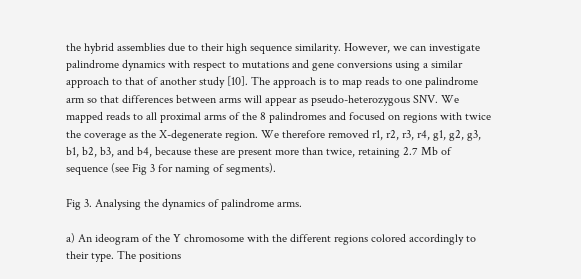the hybrid assemblies due to their high sequence similarity. However, we can investigate palindrome dynamics with respect to mutations and gene conversions using a similar approach to that of another study [10]. The approach is to map reads to one palindrome arm so that differences between arms will appear as pseudo-heterozygous SNV. We mapped reads to all proximal arms of the 8 palindromes and focused on regions with twice the coverage as the X-degenerate region. We therefore removed r1, r2, r3, r4, g1, g2, g3, b1, b2, b3, and b4, because these are present more than twice, retaining 2.7 Mb of sequence (see Fig 3 for naming of segments).

Fig 3. Analysing the dynamics of palindrome arms.

a) An ideogram of the Y chromosome with the different regions colored accordingly to their type. The positions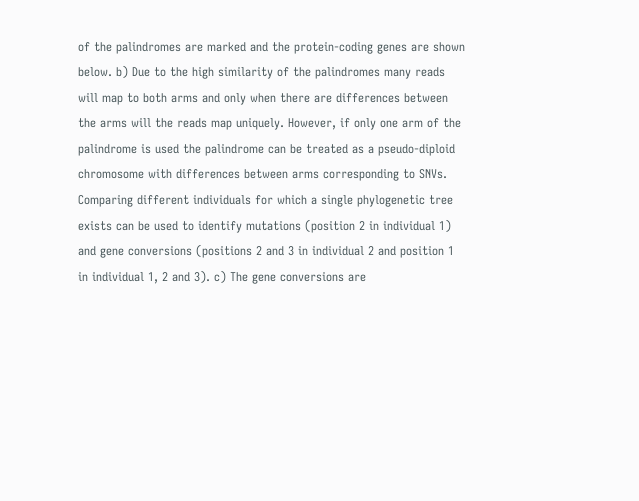of the palindromes are marked and the protein-coding genes are shown below. b) Due to the high similarity of the palindromes many reads will map to both arms and only when there are differences between the arms will the reads map uniquely. However, if only one arm of the palindrome is used the palindrome can be treated as a pseudo-diploid chromosome with differences between arms corresponding to SNVs. Comparing different individuals for which a single phylogenetic tree exists can be used to identify mutations (position 2 in individual 1) and gene conversions (positions 2 and 3 in individual 2 and position 1 in individual 1, 2 and 3). c) The gene conversions are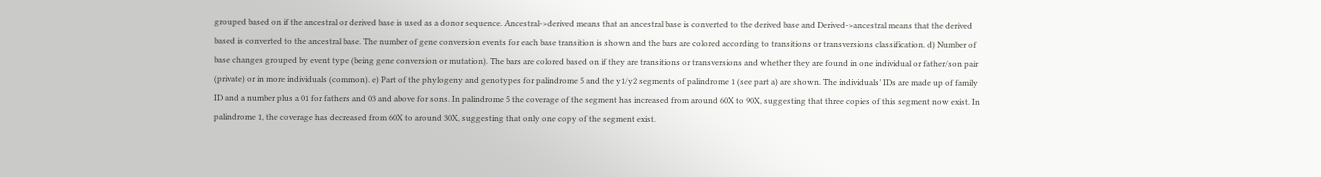grouped based on if the ancestral or derived base is used as a donor sequence. Ancestral->derived means that an ancestral base is converted to the derived base and Derived->ancestral means that the derived based is converted to the ancestral base. The number of gene conversion events for each base transition is shown and the bars are colored according to transitions or transversions classification. d) Number of base changes grouped by event type (being gene conversion or mutation). The bars are colored based on if they are transitions or transversions and whether they are found in one individual or father/son pair (private) or in more individuals (common). e) Part of the phylogeny and genotypes for palindrome 5 and the y1/y2 segments of palindrome 1 (see part a) are shown. The individuals’ IDs are made up of family ID and a number plus a 01 for fathers and 03 and above for sons. In palindrome 5 the coverage of the segment has increased from around 60X to 90X, suggesting that three copies of this segment now exist. In palindrome 1, the coverage has decreased from 60X to around 30X, suggesting that only one copy of the segment exist.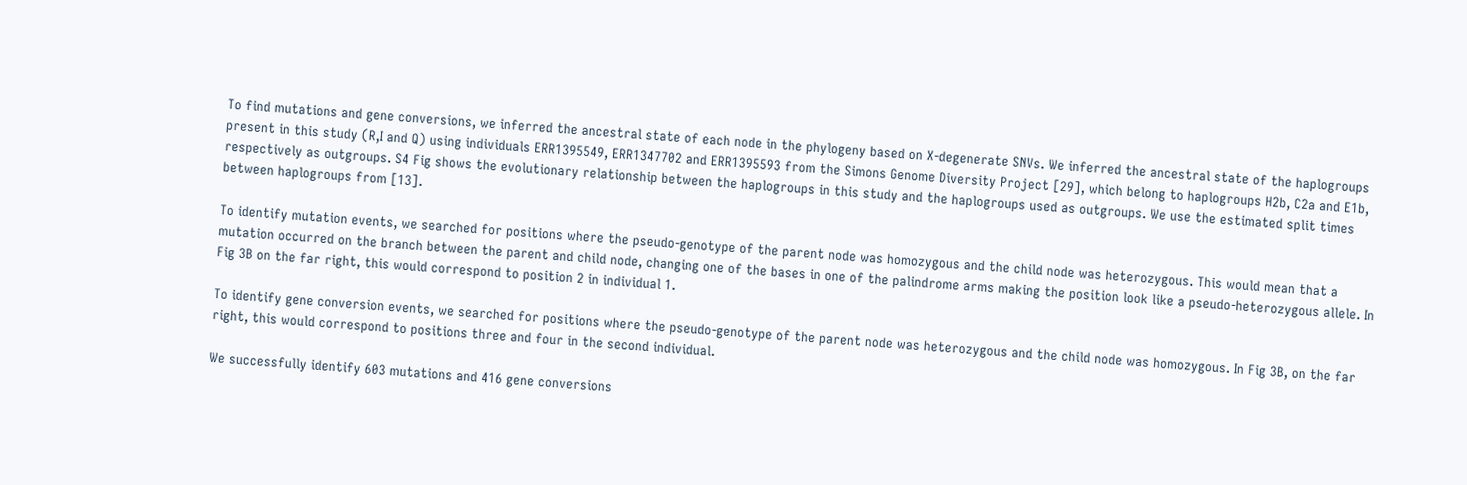To find mutations and gene conversions, we inferred the ancestral state of each node in the phylogeny based on X-degenerate SNVs. We inferred the ancestral state of the haplogroups present in this study (R,I and Q) using individuals ERR1395549, ERR1347702 and ERR1395593 from the Simons Genome Diversity Project [29], which belong to haplogroups H2b, C2a and E1b, respectively as outgroups. S4 Fig shows the evolutionary relationship between the haplogroups in this study and the haplogroups used as outgroups. We use the estimated split times between haplogroups from [13].

To identify mutation events, we searched for positions where the pseudo-genotype of the parent node was homozygous and the child node was heterozygous. This would mean that a mutation occurred on the branch between the parent and child node, changing one of the bases in one of the palindrome arms making the position look like a pseudo-heterozygous allele. In Fig 3B on the far right, this would correspond to position 2 in individual 1.

To identify gene conversion events, we searched for positions where the pseudo-genotype of the parent node was heterozygous and the child node was homozygous. In Fig 3B, on the far right, this would correspond to positions three and four in the second individual.

We successfully identify 603 mutations and 416 gene conversions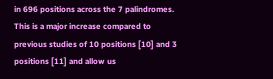in 696 positions across the 7 palindromes. This is a major increase compared to previous studies of 10 positions [10] and 3 positions [11] and allow us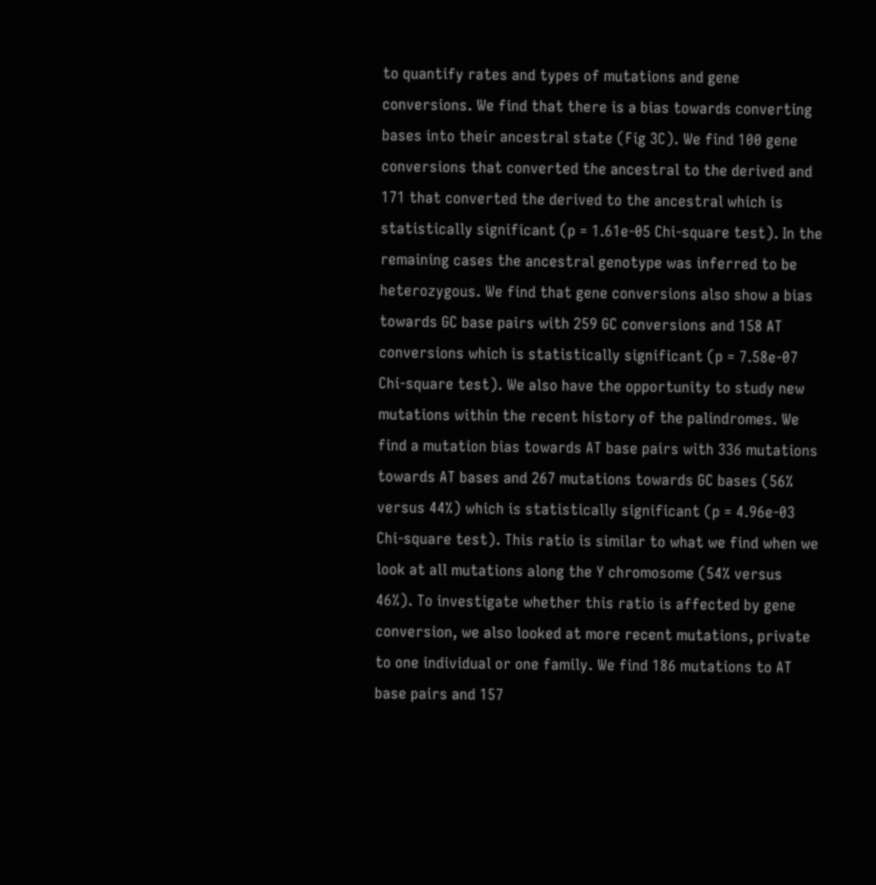to quantify rates and types of mutations and gene conversions. We find that there is a bias towards converting bases into their ancestral state (Fig 3C). We find 100 gene conversions that converted the ancestral to the derived and 171 that converted the derived to the ancestral which is statistically significant (p = 1.61e-05 Chi-square test). In the remaining cases the ancestral genotype was inferred to be heterozygous. We find that gene conversions also show a bias towards GC base pairs with 259 GC conversions and 158 AT conversions which is statistically significant (p = 7.58e-07 Chi-square test). We also have the opportunity to study new mutations within the recent history of the palindromes. We find a mutation bias towards AT base pairs with 336 mutations towards AT bases and 267 mutations towards GC bases (56% versus 44%) which is statistically significant (p = 4.96e-03 Chi-square test). This ratio is similar to what we find when we look at all mutations along the Y chromosome (54% versus 46%). To investigate whether this ratio is affected by gene conversion, we also looked at more recent mutations, private to one individual or one family. We find 186 mutations to AT base pairs and 157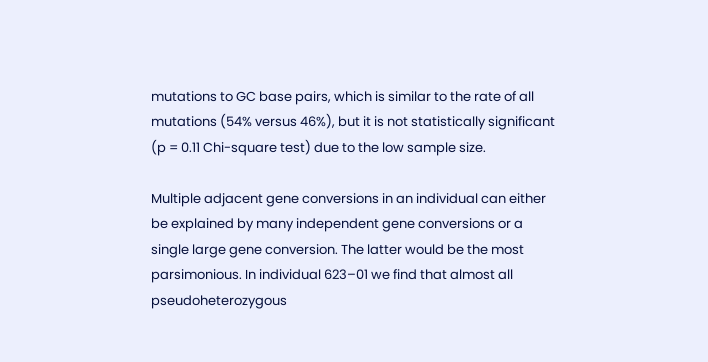mutations to GC base pairs, which is similar to the rate of all mutations (54% versus 46%), but it is not statistically significant (p = 0.11 Chi-square test) due to the low sample size.

Multiple adjacent gene conversions in an individual can either be explained by many independent gene conversions or a single large gene conversion. The latter would be the most parsimonious. In individual 623–01 we find that almost all pseudoheterozygous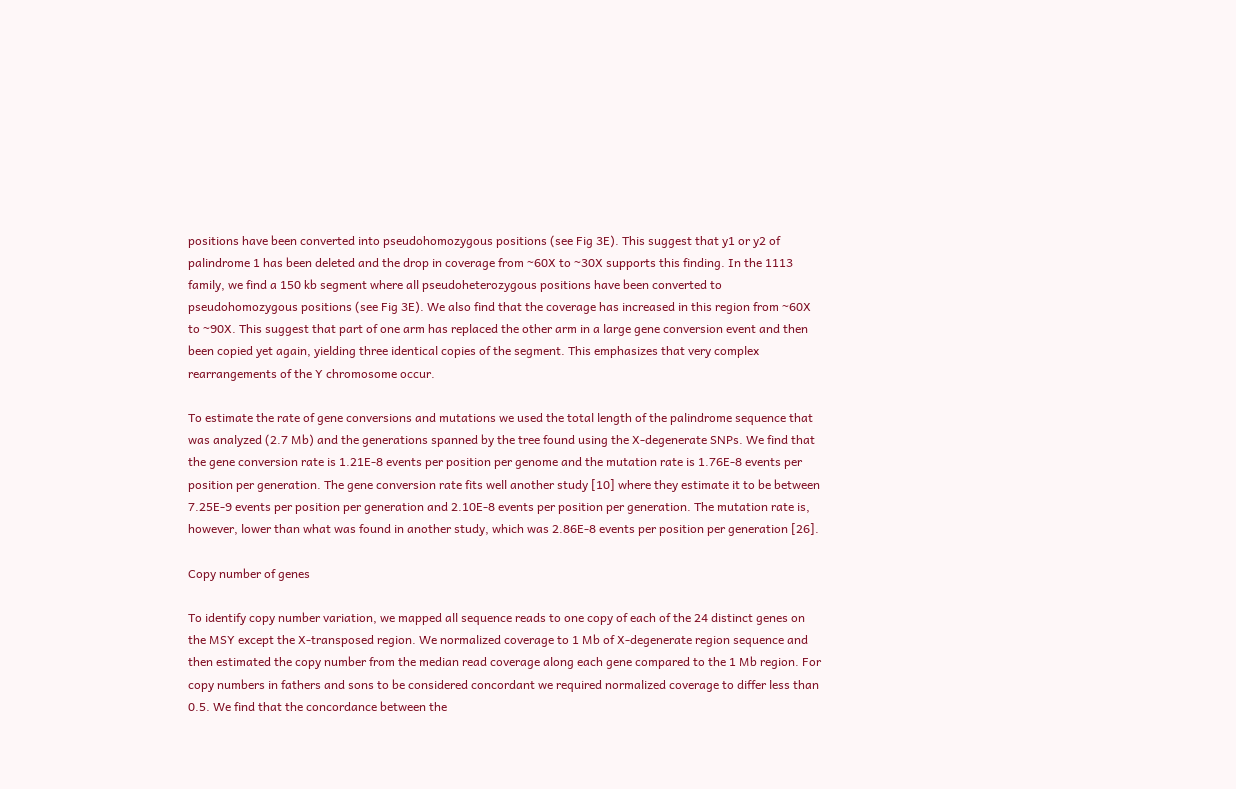positions have been converted into pseudohomozygous positions (see Fig 3E). This suggest that y1 or y2 of palindrome 1 has been deleted and the drop in coverage from ~60X to ~30X supports this finding. In the 1113 family, we find a 150 kb segment where all pseudoheterozygous positions have been converted to pseudohomozygous positions (see Fig 3E). We also find that the coverage has increased in this region from ~60X to ~90X. This suggest that part of one arm has replaced the other arm in a large gene conversion event and then been copied yet again, yielding three identical copies of the segment. This emphasizes that very complex rearrangements of the Y chromosome occur.

To estimate the rate of gene conversions and mutations we used the total length of the palindrome sequence that was analyzed (2.7 Mb) and the generations spanned by the tree found using the X-degenerate SNPs. We find that the gene conversion rate is 1.21E-8 events per position per genome and the mutation rate is 1.76E-8 events per position per generation. The gene conversion rate fits well another study [10] where they estimate it to be between 7.25E-9 events per position per generation and 2.10E-8 events per position per generation. The mutation rate is, however, lower than what was found in another study, which was 2.86E-8 events per position per generation [26].

Copy number of genes

To identify copy number variation, we mapped all sequence reads to one copy of each of the 24 distinct genes on the MSY except the X-transposed region. We normalized coverage to 1 Mb of X-degenerate region sequence and then estimated the copy number from the median read coverage along each gene compared to the 1 Mb region. For copy numbers in fathers and sons to be considered concordant we required normalized coverage to differ less than 0.5. We find that the concordance between the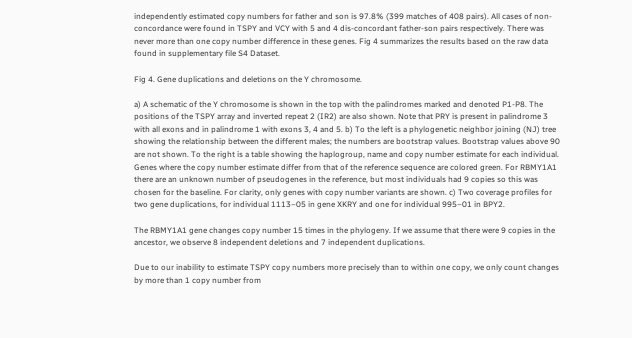independently estimated copy numbers for father and son is 97.8% (399 matches of 408 pairs). All cases of non-concordance were found in TSPY and VCY with 5 and 4 dis-concordant father-son pairs respectively. There was never more than one copy number difference in these genes. Fig 4 summarizes the results based on the raw data found in supplementary file S4 Dataset.

Fig 4. Gene duplications and deletions on the Y chromosome.

a) A schematic of the Y chromosome is shown in the top with the palindromes marked and denoted P1-P8. The positions of the TSPY array and inverted repeat 2 (IR2) are also shown. Note that PRY is present in palindrome 3 with all exons and in palindrome 1 with exons 3, 4 and 5. b) To the left is a phylogenetic neighbor joining (NJ) tree showing the relationship between the different males; the numbers are bootstrap values. Bootstrap values above 90 are not shown. To the right is a table showing the haplogroup, name and copy number estimate for each individual. Genes where the copy number estimate differ from that of the reference sequence are colored green. For RBMY1A1 there are an unknown number of pseudogenes in the reference, but most individuals had 9 copies so this was chosen for the baseline. For clarity, only genes with copy number variants are shown. c) Two coverage profiles for two gene duplications, for individual 1113–05 in gene XKRY and one for individual 995–01 in BPY2.

The RBMY1A1 gene changes copy number 15 times in the phylogeny. If we assume that there were 9 copies in the ancestor, we observe 8 independent deletions and 7 independent duplications.

Due to our inability to estimate TSPY copy numbers more precisely than to within one copy, we only count changes by more than 1 copy number from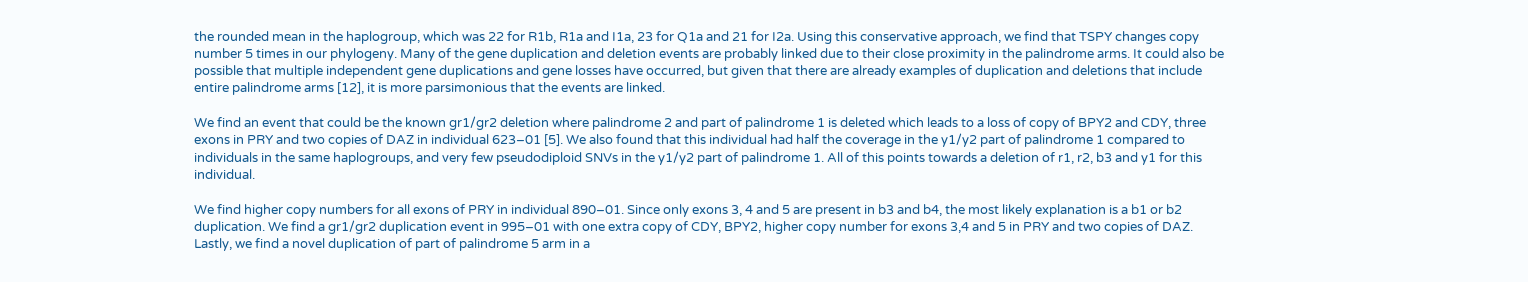the rounded mean in the haplogroup, which was 22 for R1b, R1a and I1a, 23 for Q1a and 21 for I2a. Using this conservative approach, we find that TSPY changes copy number 5 times in our phylogeny. Many of the gene duplication and deletion events are probably linked due to their close proximity in the palindrome arms. It could also be possible that multiple independent gene duplications and gene losses have occurred, but given that there are already examples of duplication and deletions that include entire palindrome arms [12], it is more parsimonious that the events are linked.

We find an event that could be the known gr1/gr2 deletion where palindrome 2 and part of palindrome 1 is deleted which leads to a loss of copy of BPY2 and CDY, three exons in PRY and two copies of DAZ in individual 623–01 [5]. We also found that this individual had half the coverage in the y1/y2 part of palindrome 1 compared to individuals in the same haplogroups, and very few pseudodiploid SNVs in the y1/y2 part of palindrome 1. All of this points towards a deletion of r1, r2, b3 and y1 for this individual.

We find higher copy numbers for all exons of PRY in individual 890–01. Since only exons 3, 4 and 5 are present in b3 and b4, the most likely explanation is a b1 or b2 duplication. We find a gr1/gr2 duplication event in 995–01 with one extra copy of CDY, BPY2, higher copy number for exons 3,4 and 5 in PRY and two copies of DAZ. Lastly, we find a novel duplication of part of palindrome 5 arm in a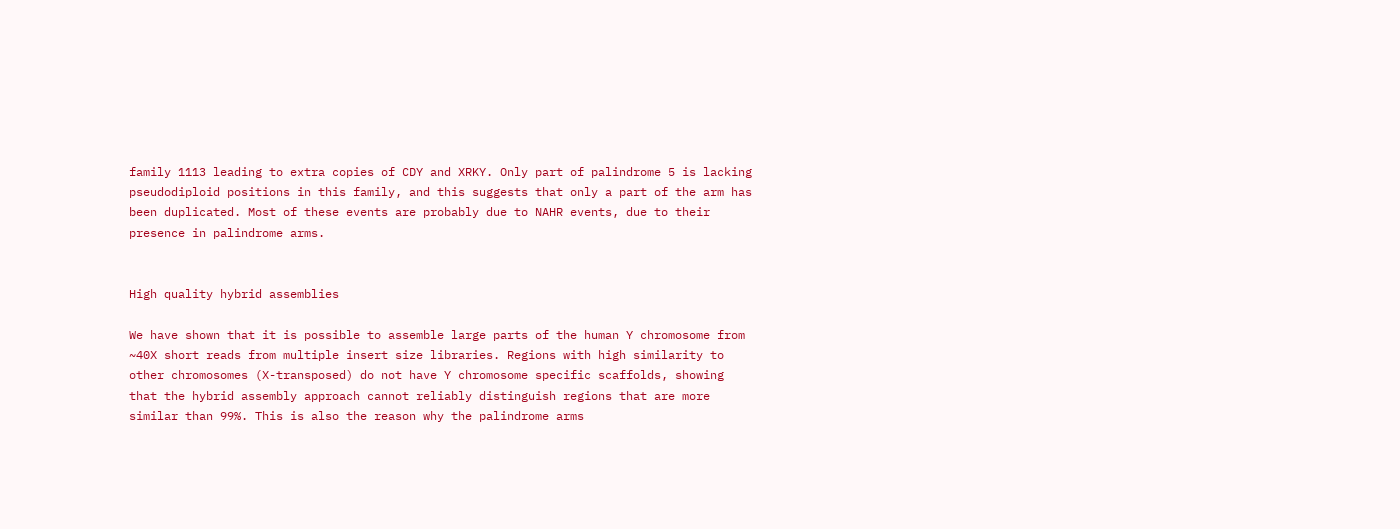family 1113 leading to extra copies of CDY and XRKY. Only part of palindrome 5 is lacking pseudodiploid positions in this family, and this suggests that only a part of the arm has been duplicated. Most of these events are probably due to NAHR events, due to their presence in palindrome arms.


High quality hybrid assemblies

We have shown that it is possible to assemble large parts of the human Y chromosome from ~40X short reads from multiple insert size libraries. Regions with high similarity to other chromosomes (X-transposed) do not have Y chromosome specific scaffolds, showing that the hybrid assembly approach cannot reliably distinguish regions that are more similar than 99%. This is also the reason why the palindrome arms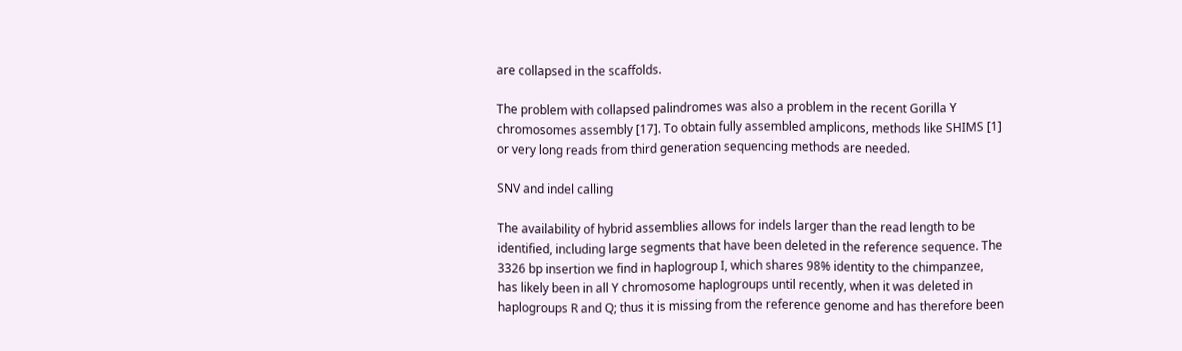are collapsed in the scaffolds.

The problem with collapsed palindromes was also a problem in the recent Gorilla Y chromosomes assembly [17]. To obtain fully assembled amplicons, methods like SHIMS [1] or very long reads from third generation sequencing methods are needed.

SNV and indel calling

The availability of hybrid assemblies allows for indels larger than the read length to be identified, including large segments that have been deleted in the reference sequence. The 3326 bp insertion we find in haplogroup I, which shares 98% identity to the chimpanzee, has likely been in all Y chromosome haplogroups until recently, when it was deleted in haplogroups R and Q; thus it is missing from the reference genome and has therefore been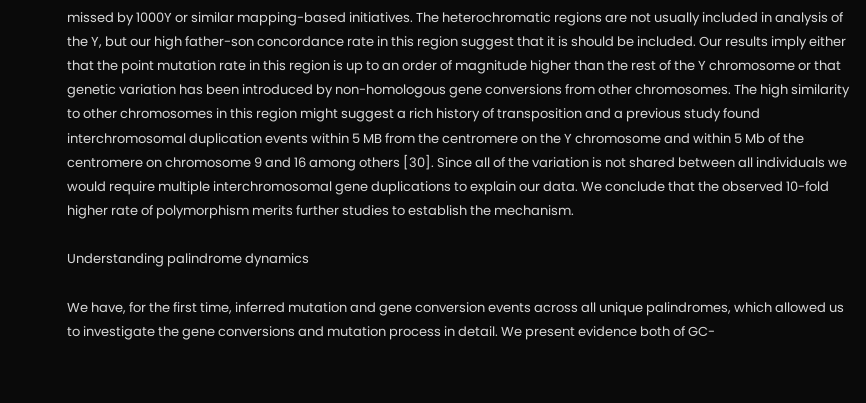missed by 1000Y or similar mapping-based initiatives. The heterochromatic regions are not usually included in analysis of the Y, but our high father-son concordance rate in this region suggest that it is should be included. Our results imply either that the point mutation rate in this region is up to an order of magnitude higher than the rest of the Y chromosome or that genetic variation has been introduced by non-homologous gene conversions from other chromosomes. The high similarity to other chromosomes in this region might suggest a rich history of transposition and a previous study found interchromosomal duplication events within 5 MB from the centromere on the Y chromosome and within 5 Mb of the centromere on chromosome 9 and 16 among others [30]. Since all of the variation is not shared between all individuals we would require multiple interchromosomal gene duplications to explain our data. We conclude that the observed 10-fold higher rate of polymorphism merits further studies to establish the mechanism.

Understanding palindrome dynamics

We have, for the first time, inferred mutation and gene conversion events across all unique palindromes, which allowed us to investigate the gene conversions and mutation process in detail. We present evidence both of GC-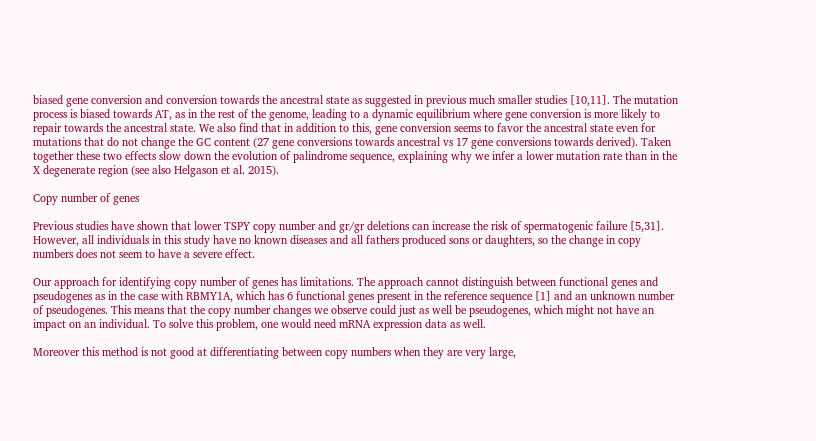biased gene conversion and conversion towards the ancestral state as suggested in previous much smaller studies [10,11]. The mutation process is biased towards AT, as in the rest of the genome, leading to a dynamic equilibrium where gene conversion is more likely to repair towards the ancestral state. We also find that in addition to this, gene conversion seems to favor the ancestral state even for mutations that do not change the GC content (27 gene conversions towards ancestral vs 17 gene conversions towards derived). Taken together these two effects slow down the evolution of palindrome sequence, explaining why we infer a lower mutation rate than in the X degenerate region (see also Helgason et al. 2015).

Copy number of genes

Previous studies have shown that lower TSPY copy number and gr/gr deletions can increase the risk of spermatogenic failure [5,31]. However, all individuals in this study have no known diseases and all fathers produced sons or daughters, so the change in copy numbers does not seem to have a severe effect.

Our approach for identifying copy number of genes has limitations. The approach cannot distinguish between functional genes and pseudogenes as in the case with RBMY1A, which has 6 functional genes present in the reference sequence [1] and an unknown number of pseudogenes. This means that the copy number changes we observe could just as well be pseudogenes, which might not have an impact on an individual. To solve this problem, one would need mRNA expression data as well.

Moreover this method is not good at differentiating between copy numbers when they are very large,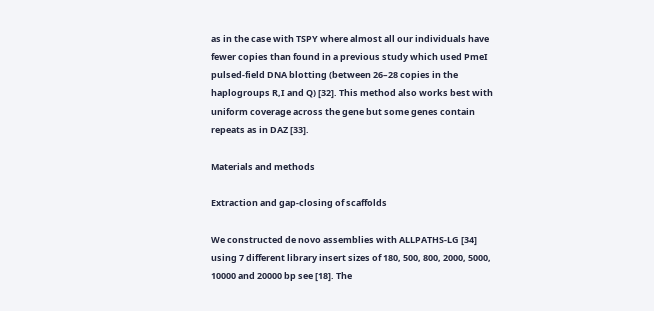as in the case with TSPY where almost all our individuals have fewer copies than found in a previous study which used PmeI pulsed-field DNA blotting (between 26–28 copies in the haplogroups R,I and Q) [32]. This method also works best with uniform coverage across the gene but some genes contain repeats as in DAZ [33].

Materials and methods

Extraction and gap-closing of scaffolds

We constructed de novo assemblies with ALLPATHS-LG [34] using 7 different library insert sizes of 180, 500, 800, 2000, 5000, 10000 and 20000 bp see [18]. The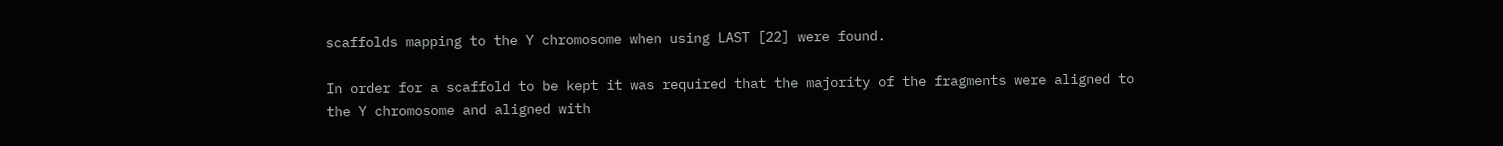scaffolds mapping to the Y chromosome when using LAST [22] were found.

In order for a scaffold to be kept it was required that the majority of the fragments were aligned to the Y chromosome and aligned with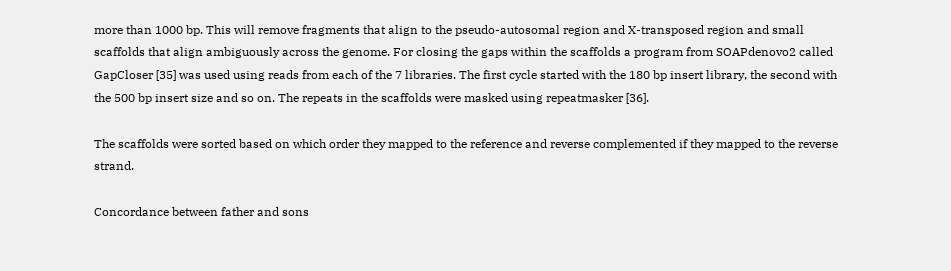more than 1000 bp. This will remove fragments that align to the pseudo-autosomal region and X-transposed region and small scaffolds that align ambiguously across the genome. For closing the gaps within the scaffolds a program from SOAPdenovo2 called GapCloser [35] was used using reads from each of the 7 libraries. The first cycle started with the 180 bp insert library, the second with the 500 bp insert size and so on. The repeats in the scaffolds were masked using repeatmasker [36].

The scaffolds were sorted based on which order they mapped to the reference and reverse complemented if they mapped to the reverse strand.

Concordance between father and sons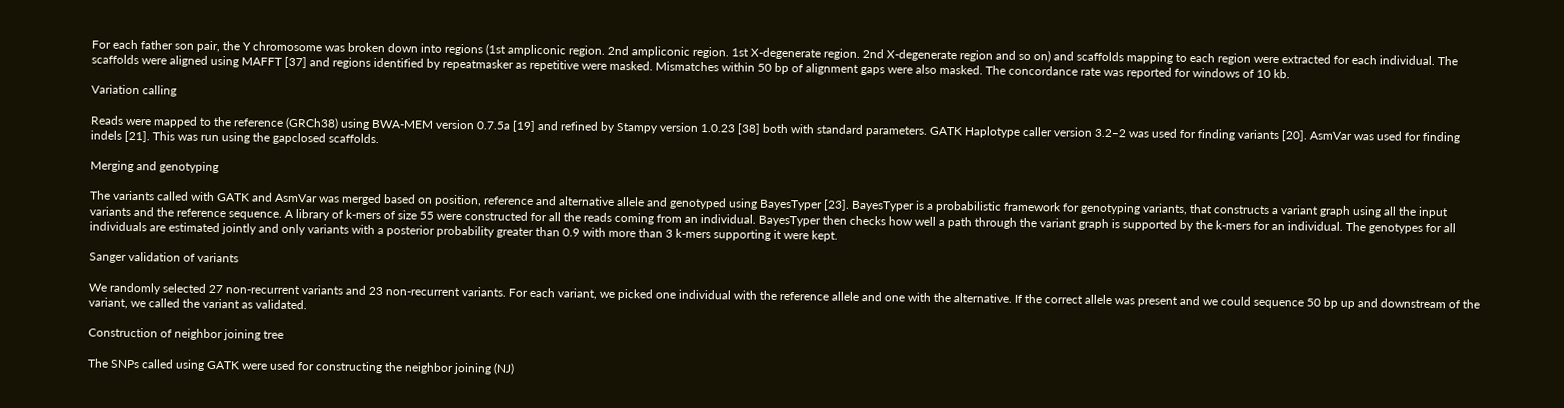For each father son pair, the Y chromosome was broken down into regions (1st ampliconic region. 2nd ampliconic region. 1st X-degenerate region. 2nd X-degenerate region and so on) and scaffolds mapping to each region were extracted for each individual. The scaffolds were aligned using MAFFT [37] and regions identified by repeatmasker as repetitive were masked. Mismatches within 50 bp of alignment gaps were also masked. The concordance rate was reported for windows of 10 kb.

Variation calling

Reads were mapped to the reference (GRCh38) using BWA-MEM version 0.7.5a [19] and refined by Stampy version 1.0.23 [38] both with standard parameters. GATK Haplotype caller version 3.2–2 was used for finding variants [20]. AsmVar was used for finding indels [21]. This was run using the gapclosed scaffolds.

Merging and genotyping

The variants called with GATK and AsmVar was merged based on position, reference and alternative allele and genotyped using BayesTyper [23]. BayesTyper is a probabilistic framework for genotyping variants, that constructs a variant graph using all the input variants and the reference sequence. A library of k-mers of size 55 were constructed for all the reads coming from an individual. BayesTyper then checks how well a path through the variant graph is supported by the k-mers for an individual. The genotypes for all individuals are estimated jointly and only variants with a posterior probability greater than 0.9 with more than 3 k-mers supporting it were kept.

Sanger validation of variants

We randomly selected 27 non-recurrent variants and 23 non-recurrent variants. For each variant, we picked one individual with the reference allele and one with the alternative. If the correct allele was present and we could sequence 50 bp up and downstream of the variant, we called the variant as validated.

Construction of neighbor joining tree

The SNPs called using GATK were used for constructing the neighbor joining (NJ)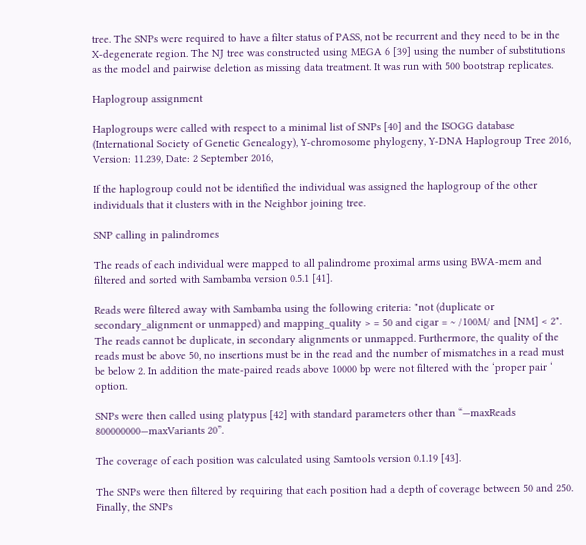tree. The SNPs were required to have a filter status of PASS, not be recurrent and they need to be in the X-degenerate region. The NJ tree was constructed using MEGA 6 [39] using the number of substitutions as the model and pairwise deletion as missing data treatment. It was run with 500 bootstrap replicates.

Haplogroup assignment

Haplogroups were called with respect to a minimal list of SNPs [40] and the ISOGG database (International Society of Genetic Genealogy), Y-chromosome phylogeny, Y-DNA Haplogroup Tree 2016, Version: 11.239, Date: 2 September 2016,

If the haplogroup could not be identified the individual was assigned the haplogroup of the other individuals that it clusters with in the Neighbor joining tree.

SNP calling in palindromes

The reads of each individual were mapped to all palindrome proximal arms using BWA-mem and filtered and sorted with Sambamba version 0.5.1 [41].

Reads were filtered away with Sambamba using the following criteria: "not (duplicate or secondary_alignment or unmapped) and mapping_quality > = 50 and cigar = ~ /100M/ and [NM] < 2". The reads cannot be duplicate, in secondary alignments or unmapped. Furthermore, the quality of the reads must be above 50, no insertions must be in the read and the number of mismatches in a read must be below 2. In addition the mate-paired reads above 10000 bp were not filtered with the ‘proper pair ‘ option.

SNPs were then called using platypus [42] with standard parameters other than “—maxReads 800000000—maxVariants 20”.

The coverage of each position was calculated using Samtools version 0.1.19 [43].

The SNPs were then filtered by requiring that each position had a depth of coverage between 50 and 250. Finally, the SNPs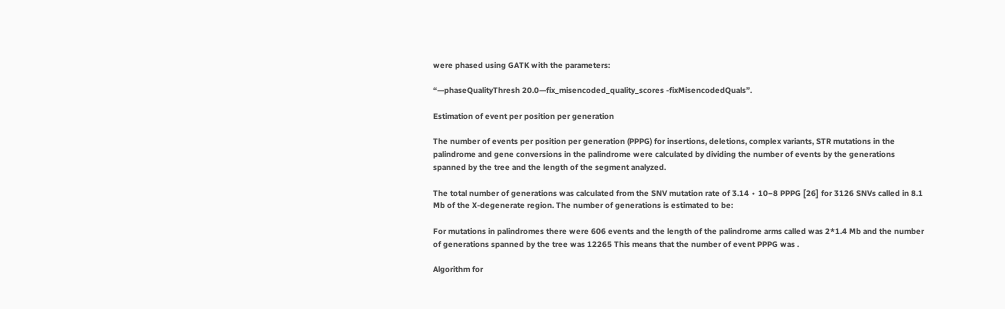were phased using GATK with the parameters:

“—phaseQualityThresh 20.0—fix_misencoded_quality_scores -fixMisencodedQuals”.

Estimation of event per position per generation

The number of events per position per generation (PPPG) for insertions, deletions, complex variants, STR mutations in the palindrome and gene conversions in the palindrome were calculated by dividing the number of events by the generations spanned by the tree and the length of the segment analyzed.

The total number of generations was calculated from the SNV mutation rate of 3.14 ∙ 10−8 PPPG [26] for 3126 SNVs called in 8.1 Mb of the X-degenerate region. The number of generations is estimated to be:

For mutations in palindromes there were 606 events and the length of the palindrome arms called was 2*1.4 Mb and the number of generations spanned by the tree was 12265 This means that the number of event PPPG was .

Algorithm for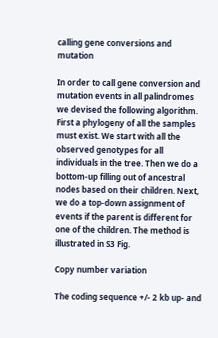calling gene conversions and mutation

In order to call gene conversion and mutation events in all palindromes we devised the following algorithm. First a phylogeny of all the samples must exist. We start with all the observed genotypes for all individuals in the tree. Then we do a bottom-up filling out of ancestral nodes based on their children. Next, we do a top-down assignment of events if the parent is different for one of the children. The method is illustrated in S3 Fig.

Copy number variation

The coding sequence +/- 2 kb up- and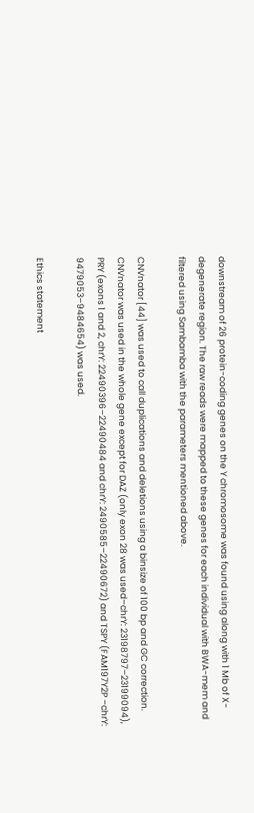downstream of 26 protein-coding genes on the Y chromosome was found using along with 1 Mb of X-degenerate region. The raw reads were mapped to these genes for each individual with BWA-mem and filtered using Sambamba with the parameters mentioned above.

CNVnator [44] was used to call duplications and deletions using a binsize of 100 bp and GC correction. CNVnator was used in the whole gene except for DAZ (only exon 28 was used–chrY: 23198797–23199094), PRY (exons 1 and 2, chrY: 22490396–22490484 and chrY: 2490585–22490672) and TSPY (FAM197Y2P –chrY: 9479053–9484654) was used.

Ethics statement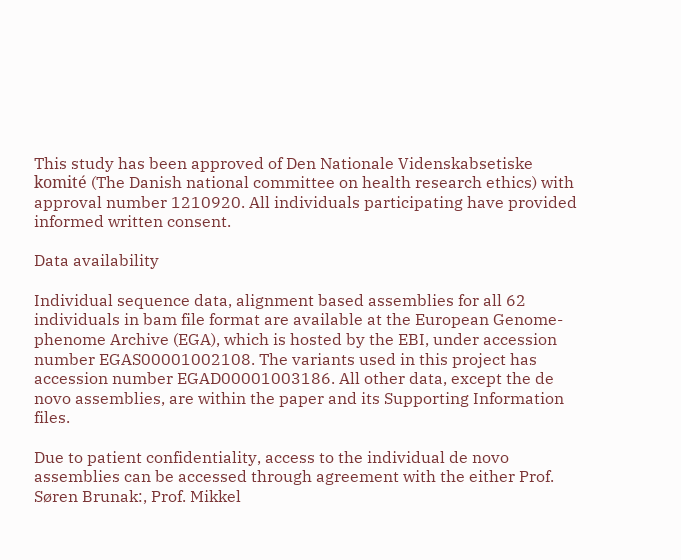This study has been approved of Den Nationale Videnskabsetiske komité (The Danish national committee on health research ethics) with approval number 1210920. All individuals participating have provided informed written consent.

Data availability

Individual sequence data, alignment based assemblies for all 62 individuals in bam file format are available at the European Genome-phenome Archive (EGA), which is hosted by the EBI, under accession number EGAS00001002108. The variants used in this project has accession number EGAD00001003186. All other data, except the de novo assemblies, are within the paper and its Supporting Information files.

Due to patient confidentiality, access to the individual de novo assemblies can be accessed through agreement with the either Prof. Søren Brunak:, Prof. Mikkel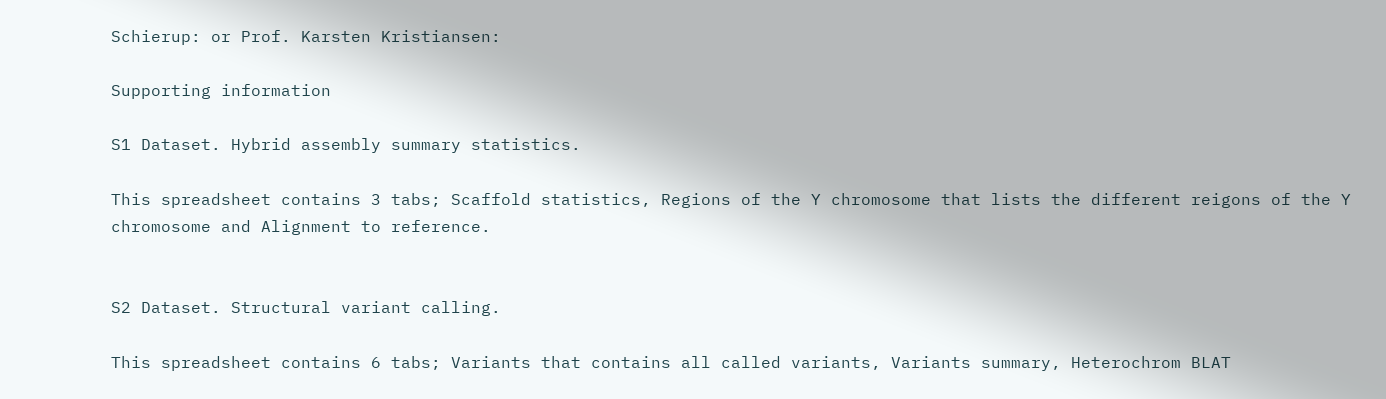Schierup: or Prof. Karsten Kristiansen:

Supporting information

S1 Dataset. Hybrid assembly summary statistics.

This spreadsheet contains 3 tabs; Scaffold statistics, Regions of the Y chromosome that lists the different reigons of the Y chromosome and Alignment to reference.


S2 Dataset. Structural variant calling.

This spreadsheet contains 6 tabs; Variants that contains all called variants, Variants summary, Heterochrom BLAT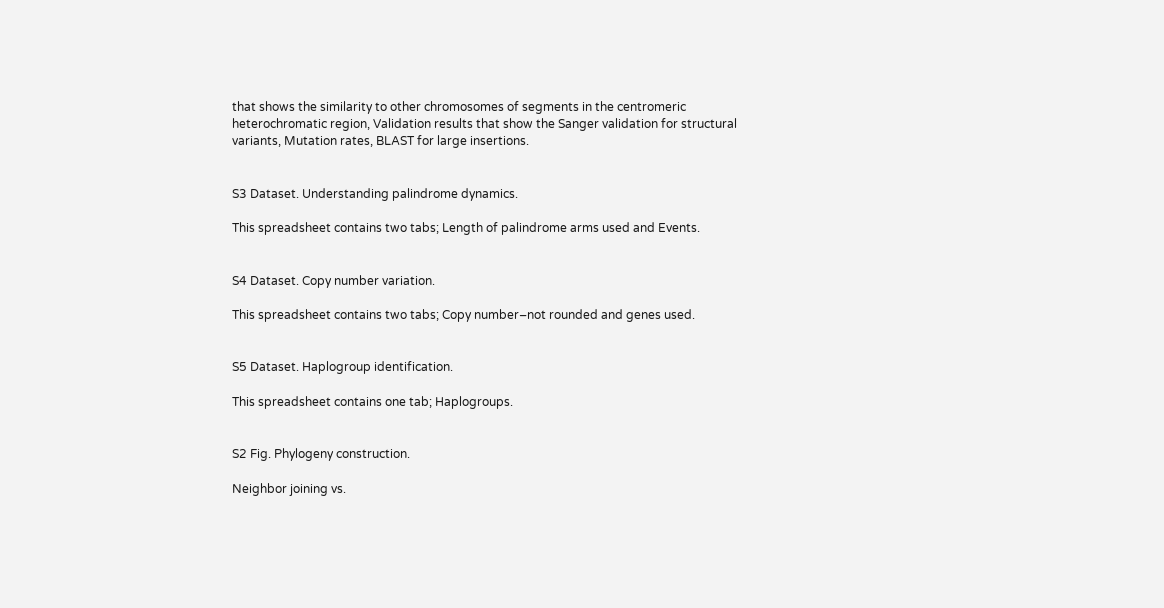that shows the similarity to other chromosomes of segments in the centromeric heterochromatic region, Validation results that show the Sanger validation for structural variants, Mutation rates, BLAST for large insertions.


S3 Dataset. Understanding palindrome dynamics.

This spreadsheet contains two tabs; Length of palindrome arms used and Events.


S4 Dataset. Copy number variation.

This spreadsheet contains two tabs; Copy number–not rounded and genes used.


S5 Dataset. Haplogroup identification.

This spreadsheet contains one tab; Haplogroups.


S2 Fig. Phylogeny construction.

Neighbor joining vs.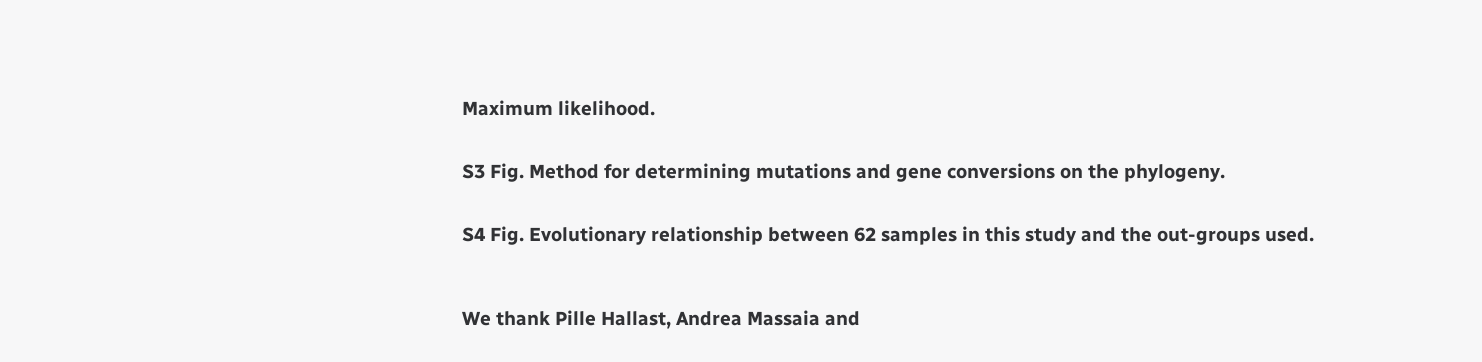Maximum likelihood.


S3 Fig. Method for determining mutations and gene conversions on the phylogeny.


S4 Fig. Evolutionary relationship between 62 samples in this study and the out-groups used.



We thank Pille Hallast, Andrea Massaia and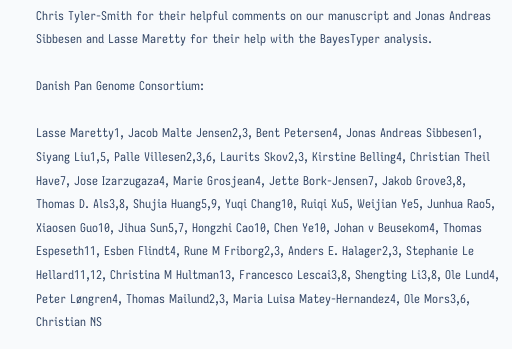Chris Tyler-Smith for their helpful comments on our manuscript and Jonas Andreas Sibbesen and Lasse Maretty for their help with the BayesTyper analysis.

Danish Pan Genome Consortium:

Lasse Maretty1, Jacob Malte Jensen2,3, Bent Petersen4, Jonas Andreas Sibbesen1, Siyang Liu1,5, Palle Villesen2,3,6, Laurits Skov2,3, Kirstine Belling4, Christian Theil Have7, Jose Izarzugaza4, Marie Grosjean4, Jette Bork-Jensen7, Jakob Grove3,8, Thomas D. Als3,8, Shujia Huang5,9, Yuqi Chang10, Ruiqi Xu5, Weijian Ye5, Junhua Rao5, Xiaosen Guo10, Jihua Sun5,7, Hongzhi Cao10, Chen Ye10, Johan v Beusekom4, Thomas Espeseth11, Esben Flindt4, Rune M Friborg2,3, Anders E. Halager2,3, Stephanie Le Hellard11,12, Christina M Hultman13, Francesco Lescai3,8, Shengting Li3,8, Ole Lund4, Peter Løngren4, Thomas Mailund2,3, Maria Luisa Matey-Hernandez4, Ole Mors3,6, Christian NS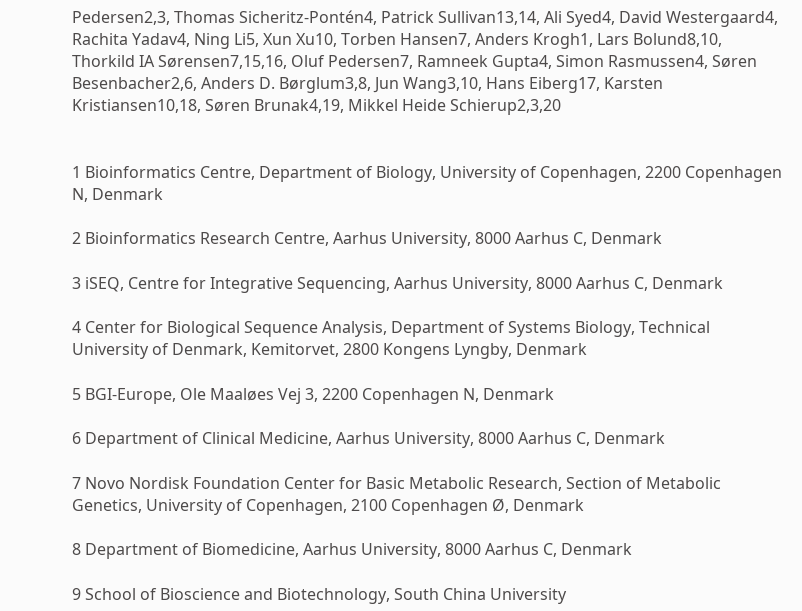Pedersen2,3, Thomas Sicheritz-Pontén4, Patrick Sullivan13,14, Ali Syed4, David Westergaard4, Rachita Yadav4, Ning Li5, Xun Xu10, Torben Hansen7, Anders Krogh1, Lars Bolund8,10, Thorkild IA Sørensen7,15,16, Oluf Pedersen7, Ramneek Gupta4, Simon Rasmussen4, Søren Besenbacher2,6, Anders D. Børglum3,8, Jun Wang3,10, Hans Eiberg17, Karsten Kristiansen10,18, Søren Brunak4,19, Mikkel Heide Schierup2,3,20


1 Bioinformatics Centre, Department of Biology, University of Copenhagen, 2200 Copenhagen N, Denmark

2 Bioinformatics Research Centre, Aarhus University, 8000 Aarhus C, Denmark

3 iSEQ, Centre for Integrative Sequencing, Aarhus University, 8000 Aarhus C, Denmark

4 Center for Biological Sequence Analysis, Department of Systems Biology, Technical University of Denmark, Kemitorvet, 2800 Kongens Lyngby, Denmark

5 BGI-Europe, Ole Maaløes Vej 3, 2200 Copenhagen N, Denmark

6 Department of Clinical Medicine, Aarhus University, 8000 Aarhus C, Denmark

7 Novo Nordisk Foundation Center for Basic Metabolic Research, Section of Metabolic Genetics, University of Copenhagen, 2100 Copenhagen Ø, Denmark

8 Department of Biomedicine, Aarhus University, 8000 Aarhus C, Denmark

9 School of Bioscience and Biotechnology, South China University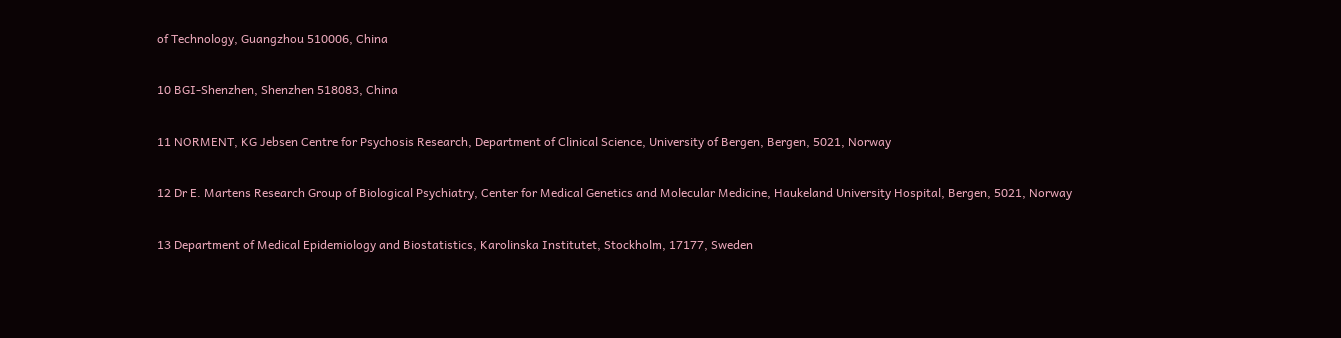of Technology, Guangzhou 510006, China

10 BGI-Shenzhen, Shenzhen 518083, China

11 NORMENT, KG Jebsen Centre for Psychosis Research, Department of Clinical Science, University of Bergen, Bergen, 5021, Norway

12 Dr E. Martens Research Group of Biological Psychiatry, Center for Medical Genetics and Molecular Medicine, Haukeland University Hospital, Bergen, 5021, Norway

13 Department of Medical Epidemiology and Biostatistics, Karolinska Institutet, Stockholm, 17177, Sweden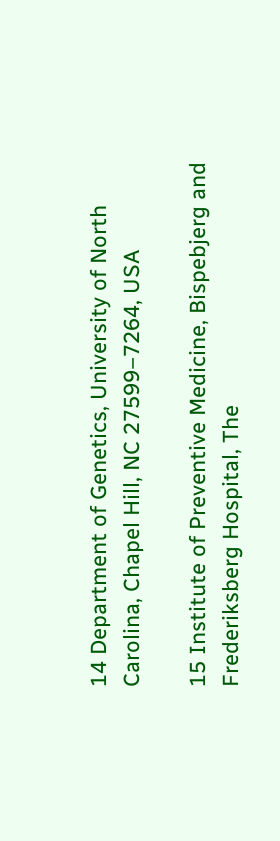14 Department of Genetics, University of North Carolina, Chapel Hill, NC 27599–7264, USA

15 Institute of Preventive Medicine, Bispebjerg and Frederiksberg Hospital, The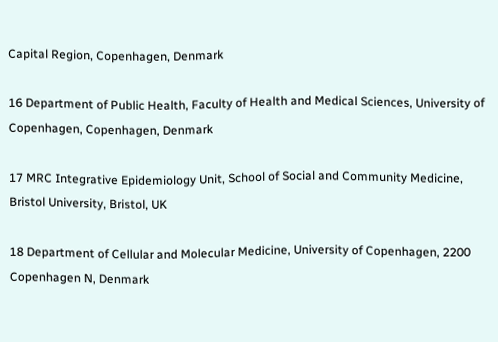Capital Region, Copenhagen, Denmark

16 Department of Public Health, Faculty of Health and Medical Sciences, University of Copenhagen, Copenhagen, Denmark

17 MRC Integrative Epidemiology Unit, School of Social and Community Medicine, Bristol University, Bristol, UK

18 Department of Cellular and Molecular Medicine, University of Copenhagen, 2200 Copenhagen N, Denmark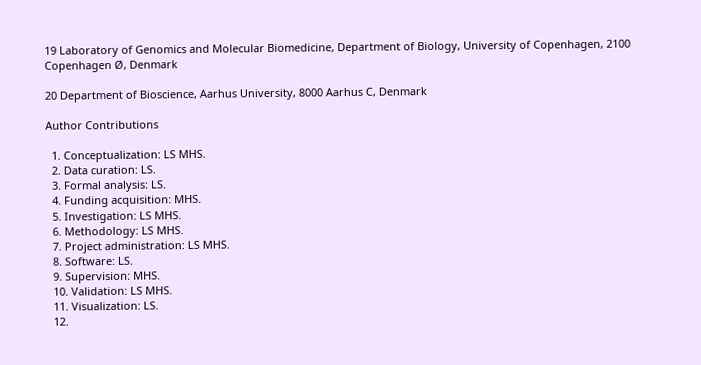19 Laboratory of Genomics and Molecular Biomedicine, Department of Biology, University of Copenhagen, 2100 Copenhagen Ø, Denmark

20 Department of Bioscience, Aarhus University, 8000 Aarhus C, Denmark

Author Contributions

  1. Conceptualization: LS MHS.
  2. Data curation: LS.
  3. Formal analysis: LS.
  4. Funding acquisition: MHS.
  5. Investigation: LS MHS.
  6. Methodology: LS MHS.
  7. Project administration: LS MHS.
  8. Software: LS.
  9. Supervision: MHS.
  10. Validation: LS MHS.
  11. Visualization: LS.
  12.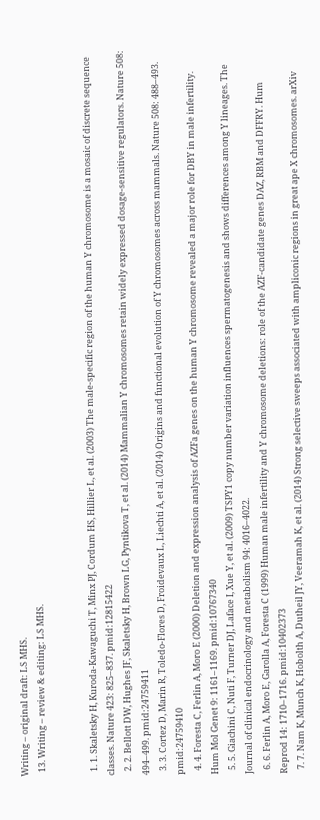Writing – original draft: LS MHS.
  13. Writing – review & editing: LS MHS.


  1. 1. Skaletsky H, Kuroda-Kawaguchi T, Minx PJ, Cordum HS, Hillier L, et al. (2003) The male-specific region of the human Y chromosome is a mosaic of discrete sequence classes. Nature 423: 825–837. pmid:12815422
  2. 2. Bellott DW, Hughes JF, Skaletsky H, Brown LG, Pyntikova T, et al. (2014) Mammalian Y chromosomes retain widely expressed dosage-sensitive regulators. Nature 508: 494–499. pmid:24759411
  3. 3. Cortez D, Marin R, Toledo-Flores D, Froidevaux L, Liechti A, et al. (2014) Origins and functional evolution of Y chromosomes across mammals. Nature 508: 488–493. pmid:24759410
  4. 4. Foresta C, Ferlin A, Moro E (2000) Deletion and expression analysis of AZFa genes on the human Y chromosome revealed a major role for DBY in male infertility. Hum Mol Genet 9: 1161–1169. pmid:10767340
  5. 5. Giachini C, Nuti F, Turner DJ, Laface I, Xue Y, et al. (2009) TSPY1 copy number variation influences spermatogenesis and shows differences among Y lineages. The Journal of clinical endocrinology and metabolism 94: 4016–4022.
  6. 6. Ferlin A, Moro E, Garolla A, Foresta C (1999) Human male infertility and Y chromosome deletions: role of the AZF-candidate genes DAZ, RBM and DFFRY. Hum Reprod 14: 1710–1716. pmid:10402373
  7. 7. Nam K, Munch K, Hobolth A, Dutheil JY, Veeramah K, et al. (2014) Strong selective sweeps associated with ampliconic regions in great ape X chromosomes. arXiv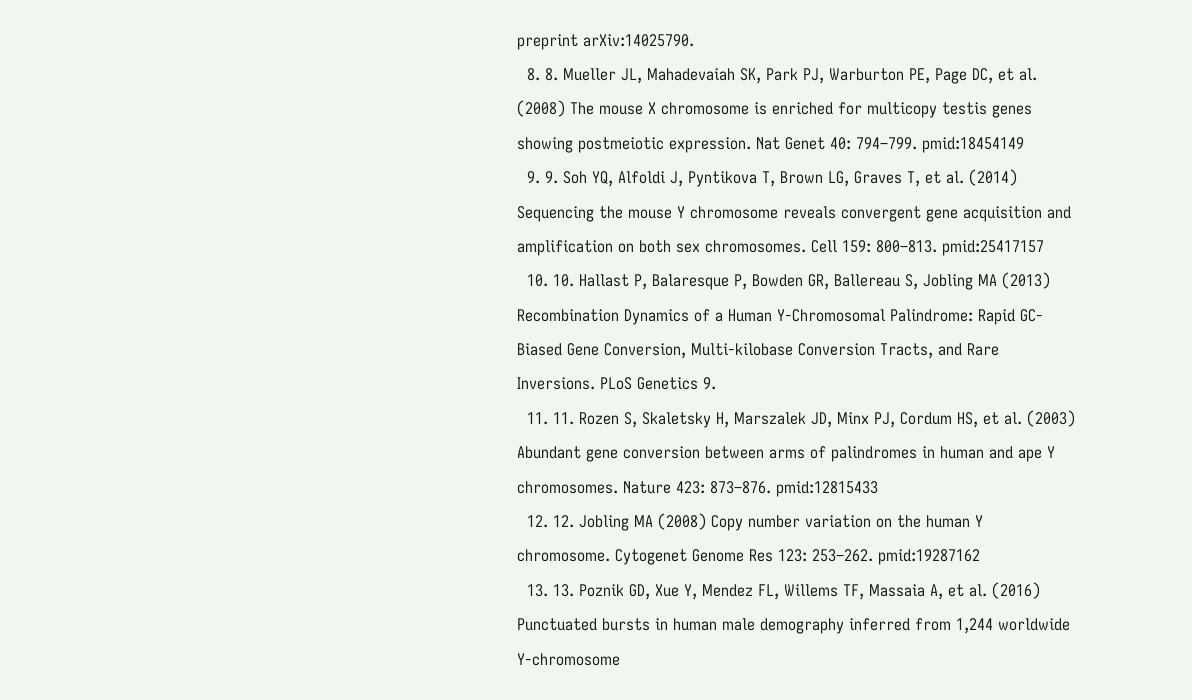preprint arXiv:14025790.
  8. 8. Mueller JL, Mahadevaiah SK, Park PJ, Warburton PE, Page DC, et al. (2008) The mouse X chromosome is enriched for multicopy testis genes showing postmeiotic expression. Nat Genet 40: 794–799. pmid:18454149
  9. 9. Soh YQ, Alfoldi J, Pyntikova T, Brown LG, Graves T, et al. (2014) Sequencing the mouse Y chromosome reveals convergent gene acquisition and amplification on both sex chromosomes. Cell 159: 800–813. pmid:25417157
  10. 10. Hallast P, Balaresque P, Bowden GR, Ballereau S, Jobling MA (2013) Recombination Dynamics of a Human Y-Chromosomal Palindrome: Rapid GC-Biased Gene Conversion, Multi-kilobase Conversion Tracts, and Rare Inversions. PLoS Genetics 9.
  11. 11. Rozen S, Skaletsky H, Marszalek JD, Minx PJ, Cordum HS, et al. (2003) Abundant gene conversion between arms of palindromes in human and ape Y chromosomes. Nature 423: 873–876. pmid:12815433
  12. 12. Jobling MA (2008) Copy number variation on the human Y chromosome. Cytogenet Genome Res 123: 253–262. pmid:19287162
  13. 13. Poznik GD, Xue Y, Mendez FL, Willems TF, Massaia A, et al. (2016) Punctuated bursts in human male demography inferred from 1,244 worldwide Y-chromosome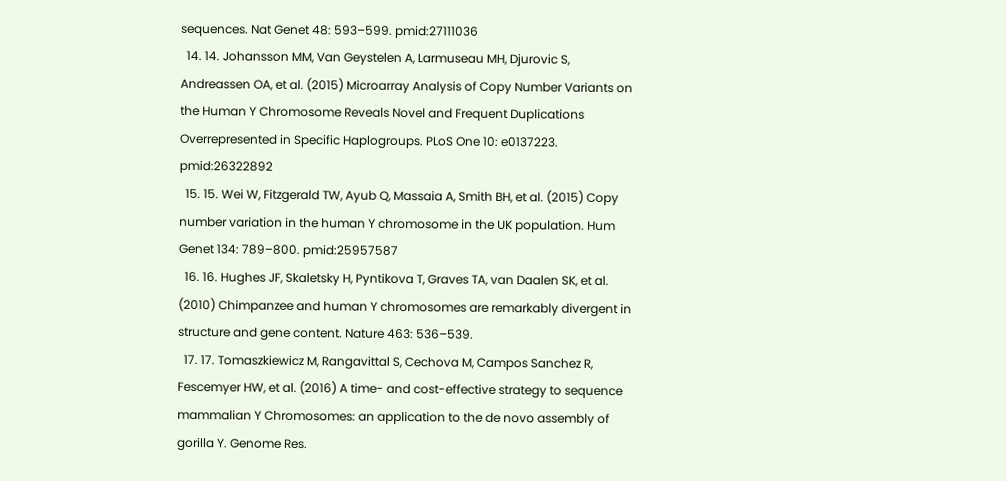sequences. Nat Genet 48: 593–599. pmid:27111036
  14. 14. Johansson MM, Van Geystelen A, Larmuseau MH, Djurovic S, Andreassen OA, et al. (2015) Microarray Analysis of Copy Number Variants on the Human Y Chromosome Reveals Novel and Frequent Duplications Overrepresented in Specific Haplogroups. PLoS One 10: e0137223. pmid:26322892
  15. 15. Wei W, Fitzgerald TW, Ayub Q, Massaia A, Smith BH, et al. (2015) Copy number variation in the human Y chromosome in the UK population. Hum Genet 134: 789–800. pmid:25957587
  16. 16. Hughes JF, Skaletsky H, Pyntikova T, Graves TA, van Daalen SK, et al. (2010) Chimpanzee and human Y chromosomes are remarkably divergent in structure and gene content. Nature 463: 536–539.
  17. 17. Tomaszkiewicz M, Rangavittal S, Cechova M, Campos Sanchez R, Fescemyer HW, et al. (2016) A time- and cost-effective strategy to sequence mammalian Y Chromosomes: an application to the de novo assembly of gorilla Y. Genome Res.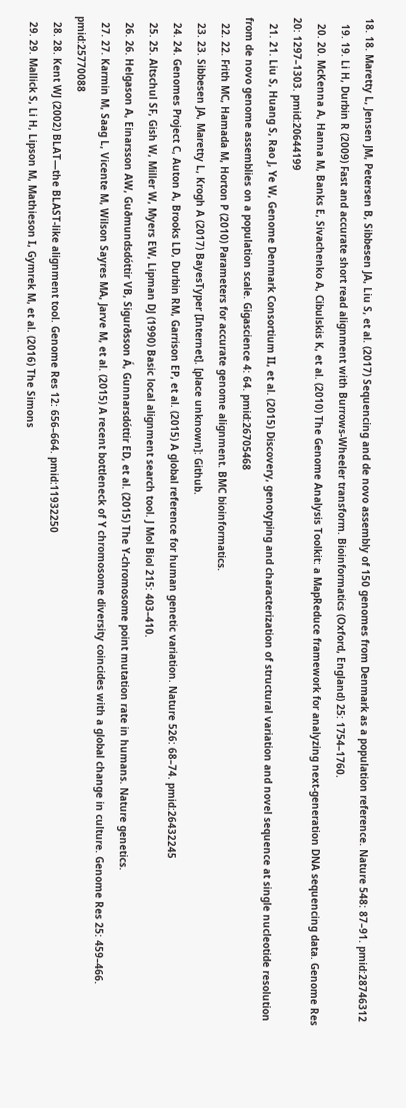18. 18. Maretty L, Jensen JM, Petersen B, Sibbesen JA, Liu S, et al. (2017) Sequencing and de novo assembly of 150 genomes from Denmark as a population reference. Nature 548: 87–91. pmid:28746312
  19. 19. Li H, Durbin R (2009) Fast and accurate short read alignment with Burrows-Wheeler transform. Bioinformatics (Oxford, England) 25: 1754–1760.
  20. 20. McKenna A, Hanna M, Banks E, Sivachenko A, Cibulskis K, et al. (2010) The Genome Analysis Toolkit: a MapReduce framework for analyzing next-generation DNA sequencing data. Genome Res 20: 1297–1303. pmid:20644199
  21. 21. Liu S, Huang S, Rao J, Ye W, Genome Denmark Consortium II, et al. (2015) Discovery, genotyping and characterization of structural variation and novel sequence at single nucleotide resolution from de novo genome assemblies on a population scale. Gigascience 4: 64. pmid:26705468
  22. 22. Frith MC, Hamada M, Horton P (2010) Parameters for accurate genome alignment. BMC bioinformatics.
  23. 23. Sibbesen JA, Maretty L, Krogh A (2017) BayesTyper [Internet]. [place unknown]: Github.
  24. 24. Genomes Project C, Auton A, Brooks LD, Durbin RM, Garrison EP, et al. (2015) A global reference for human genetic variation. Nature 526: 68–74. pmid:26432245
  25. 25. Altschul SF, Gish W, Miller W, Myers EW, Lipman DJ (1990) Basic local alignment search tool. J Mol Biol 215: 403–410.
  26. 26. Helgason A, Einarsson AW, Guðmundsdóttir VB, Sigurðsson Á, Gunnarsdóttir ED, et al. (2015) The Y-chromosome point mutation rate in humans. Nature genetics.
  27. 27. Karmin M, Saag L, Vicente M, Wilson Sayres MA, Jarve M, et al. (2015) A recent bottleneck of Y chromosome diversity coincides with a global change in culture. Genome Res 25: 459–466. pmid:25770088
  28. 28. Kent WJ (2002) BLAT—the BLAST-like alignment tool. Genome Res 12: 656–664. pmid:11932250
  29. 29. Mallick S, Li H, Lipson M, Mathieson I, Gymrek M, et al. (2016) The Simons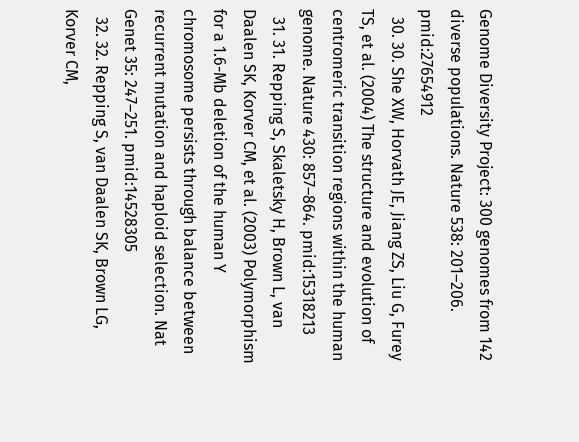Genome Diversity Project: 300 genomes from 142 diverse populations. Nature 538: 201–206. pmid:27654912
  30. 30. She XW, Horvath JE, Jiang ZS, Liu G, Furey TS, et al. (2004) The structure and evolution of centromeric transition regions within the human genome. Nature 430: 857–864. pmid:15318213
  31. 31. Repping S, Skaletsky H, Brown L, van Daalen SK, Korver CM, et al. (2003) Polymorphism for a 1.6-Mb deletion of the human Y chromosome persists through balance between recurrent mutation and haploid selection. Nat Genet 35: 247–251. pmid:14528305
  32. 32. Repping S, van Daalen SK, Brown LG, Korver CM,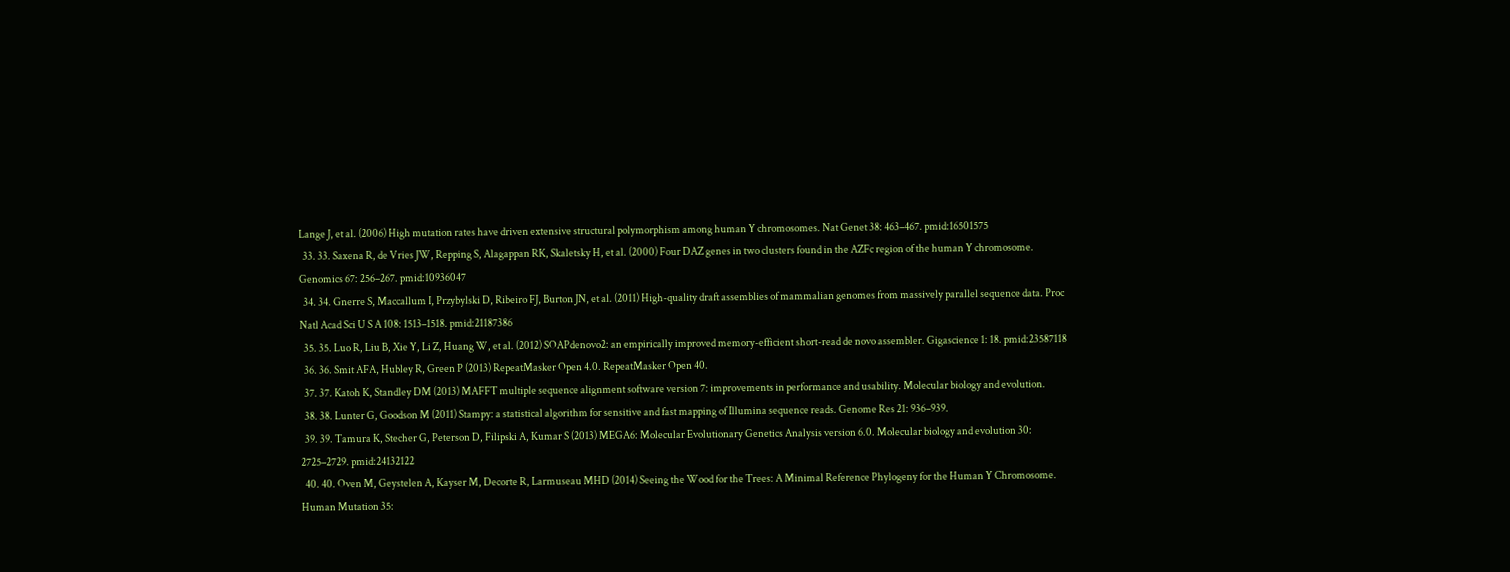Lange J, et al. (2006) High mutation rates have driven extensive structural polymorphism among human Y chromosomes. Nat Genet 38: 463–467. pmid:16501575
  33. 33. Saxena R, de Vries JW, Repping S, Alagappan RK, Skaletsky H, et al. (2000) Four DAZ genes in two clusters found in the AZFc region of the human Y chromosome. Genomics 67: 256–267. pmid:10936047
  34. 34. Gnerre S, Maccallum I, Przybylski D, Ribeiro FJ, Burton JN, et al. (2011) High-quality draft assemblies of mammalian genomes from massively parallel sequence data. Proc Natl Acad Sci U S A 108: 1513–1518. pmid:21187386
  35. 35. Luo R, Liu B, Xie Y, Li Z, Huang W, et al. (2012) SOAPdenovo2: an empirically improved memory-efficient short-read de novo assembler. Gigascience 1: 18. pmid:23587118
  36. 36. Smit AFA, Hubley R, Green P (2013) RepeatMasker Open 4.0. RepeatMasker Open 40.
  37. 37. Katoh K, Standley DM (2013) MAFFT multiple sequence alignment software version 7: improvements in performance and usability. Molecular biology and evolution.
  38. 38. Lunter G, Goodson M (2011) Stampy: a statistical algorithm for sensitive and fast mapping of Illumina sequence reads. Genome Res 21: 936–939.
  39. 39. Tamura K, Stecher G, Peterson D, Filipski A, Kumar S (2013) MEGA6: Molecular Evolutionary Genetics Analysis version 6.0. Molecular biology and evolution 30: 2725–2729. pmid:24132122
  40. 40. Oven M, Geystelen A, Kayser M, Decorte R, Larmuseau MHD (2014) Seeing the Wood for the Trees: A Minimal Reference Phylogeny for the Human Y Chromosome. Human Mutation 35: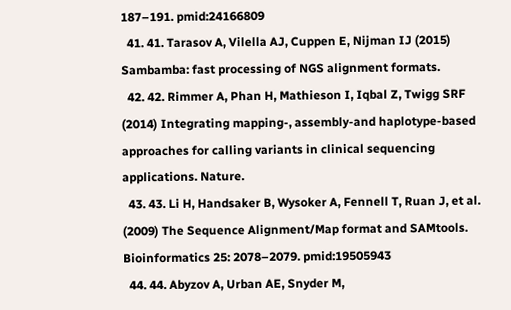187–191. pmid:24166809
  41. 41. Tarasov A, Vilella AJ, Cuppen E, Nijman IJ (2015) Sambamba: fast processing of NGS alignment formats.
  42. 42. Rimmer A, Phan H, Mathieson I, Iqbal Z, Twigg SRF (2014) Integrating mapping-, assembly-and haplotype-based approaches for calling variants in clinical sequencing applications. Nature.
  43. 43. Li H, Handsaker B, Wysoker A, Fennell T, Ruan J, et al. (2009) The Sequence Alignment/Map format and SAMtools. Bioinformatics 25: 2078–2079. pmid:19505943
  44. 44. Abyzov A, Urban AE, Snyder M,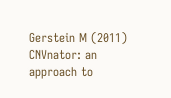Gerstein M (2011) CNVnator: an approach to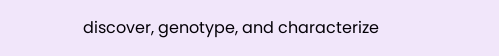discover, genotype, and characterize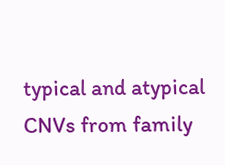typical and atypical CNVs from family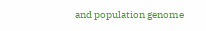and population genome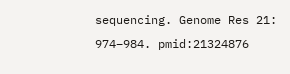sequencing. Genome Res 21: 974–984. pmid:21324876